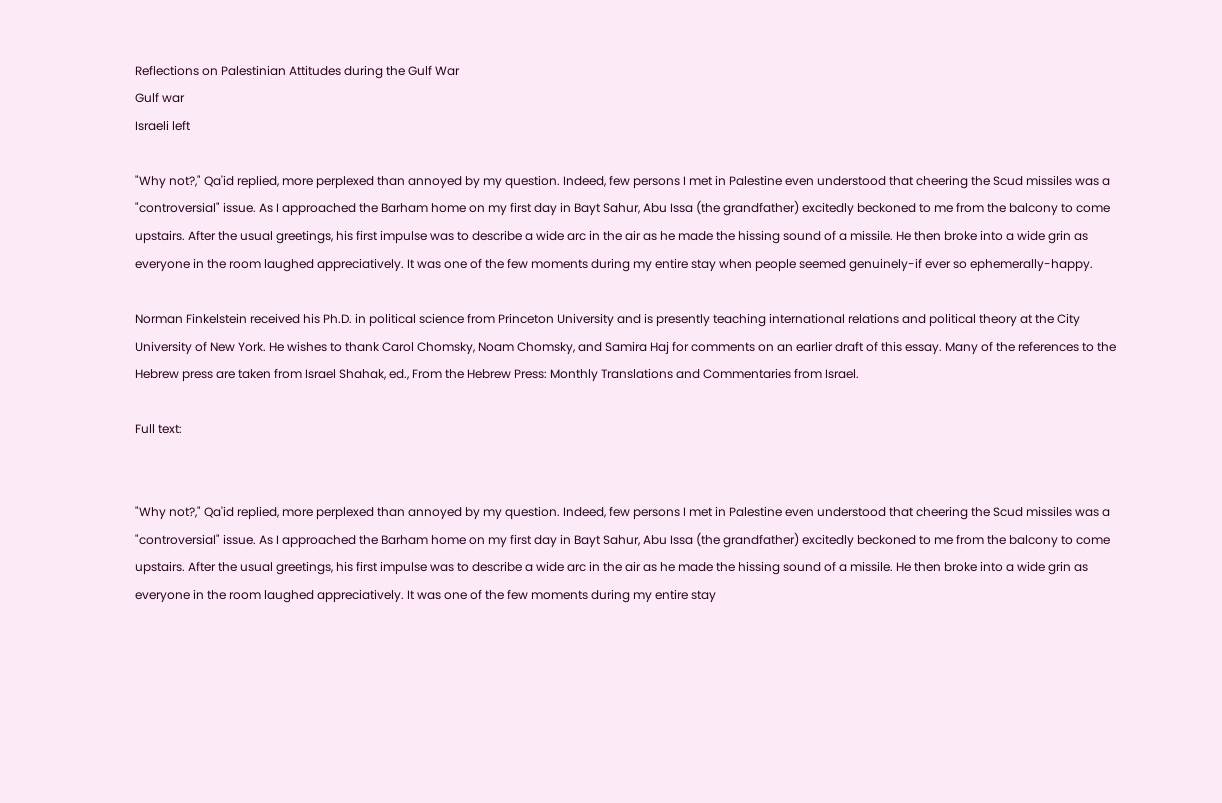Reflections on Palestinian Attitudes during the Gulf War
Gulf war
Israeli left

"Why not?," Qa'id replied, more perplexed than annoyed by my question. Indeed, few persons I met in Palestine even understood that cheering the Scud missiles was a "controversial" issue. As I approached the Barham home on my first day in Bayt Sahur, Abu Issa (the grandfather) excitedly beckoned to me from the balcony to come upstairs. After the usual greetings, his first impulse was to describe a wide arc in the air as he made the hissing sound of a missile. He then broke into a wide grin as everyone in the room laughed appreciatively. It was one of the few moments during my entire stay when people seemed genuinely-if ever so ephemerally-happy.

Norman Finkelstein received his Ph.D. in political science from Princeton University and is presently teaching international relations and political theory at the City University of New York. He wishes to thank Carol Chomsky, Noam Chomsky, and Samira Haj for comments on an earlier draft of this essay. Many of the references to the Hebrew press are taken from Israel Shahak, ed., From the Hebrew Press: Monthly Translations and Commentaries from Israel.

Full text:


"Why not?," Qa'id replied, more perplexed than annoyed by my question. Indeed, few persons I met in Palestine even understood that cheering the Scud missiles was a "controversial" issue. As I approached the Barham home on my first day in Bayt Sahur, Abu Issa (the grandfather) excitedly beckoned to me from the balcony to come upstairs. After the usual greetings, his first impulse was to describe a wide arc in the air as he made the hissing sound of a missile. He then broke into a wide grin as everyone in the room laughed appreciatively. It was one of the few moments during my entire stay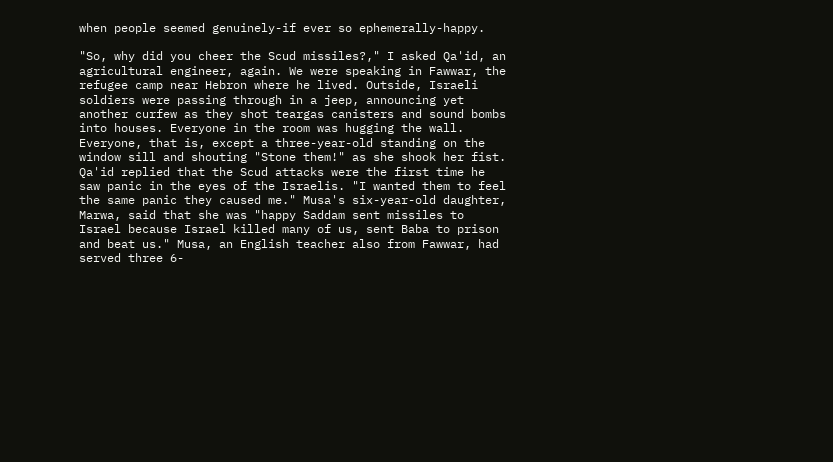when people seemed genuinely-if ever so ephemerally-happy.

"So, why did you cheer the Scud missiles?," I asked Qa'id, an agricultural engineer, again. We were speaking in Fawwar, the refugee camp near Hebron where he lived. Outside, Israeli soldiers were passing through in a jeep, announcing yet another curfew as they shot teargas canisters and sound bombs into houses. Everyone in the room was hugging the wall. Everyone, that is, except a three-year-old standing on the window sill and shouting "Stone them!" as she shook her fist. Qa'id replied that the Scud attacks were the first time he saw panic in the eyes of the Israelis. "I wanted them to feel the same panic they caused me." Musa's six-year-old daughter, Marwa, said that she was "happy Saddam sent missiles to Israel because Israel killed many of us, sent Baba to prison and beat us." Musa, an English teacher also from Fawwar, had served three 6-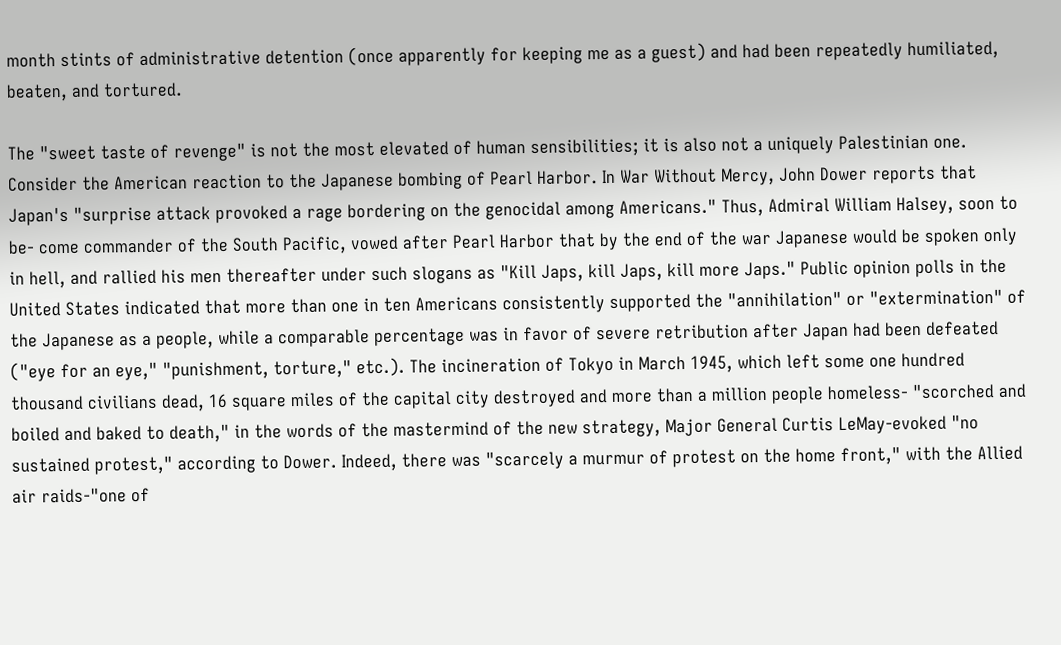month stints of administrative detention (once apparently for keeping me as a guest) and had been repeatedly humiliated, beaten, and tortured.

The "sweet taste of revenge" is not the most elevated of human sensibilities; it is also not a uniquely Palestinian one. Consider the American reaction to the Japanese bombing of Pearl Harbor. In War Without Mercy, John Dower reports that Japan's "surprise attack provoked a rage bordering on the genocidal among Americans." Thus, Admiral William Halsey, soon to be- come commander of the South Pacific, vowed after Pearl Harbor that by the end of the war Japanese would be spoken only in hell, and rallied his men thereafter under such slogans as "Kill Japs, kill Japs, kill more Japs." Public opinion polls in the United States indicated that more than one in ten Americans consistently supported the "annihilation" or "extermination" of the Japanese as a people, while a comparable percentage was in favor of severe retribution after Japan had been defeated ("eye for an eye," "punishment, torture," etc.). The incineration of Tokyo in March 1945, which left some one hundred thousand civilians dead, 16 square miles of the capital city destroyed and more than a million people homeless- "scorched and boiled and baked to death," in the words of the mastermind of the new strategy, Major General Curtis LeMay-evoked "no sustained protest," according to Dower. Indeed, there was "scarcely a murmur of protest on the home front," with the Allied air raids-"one of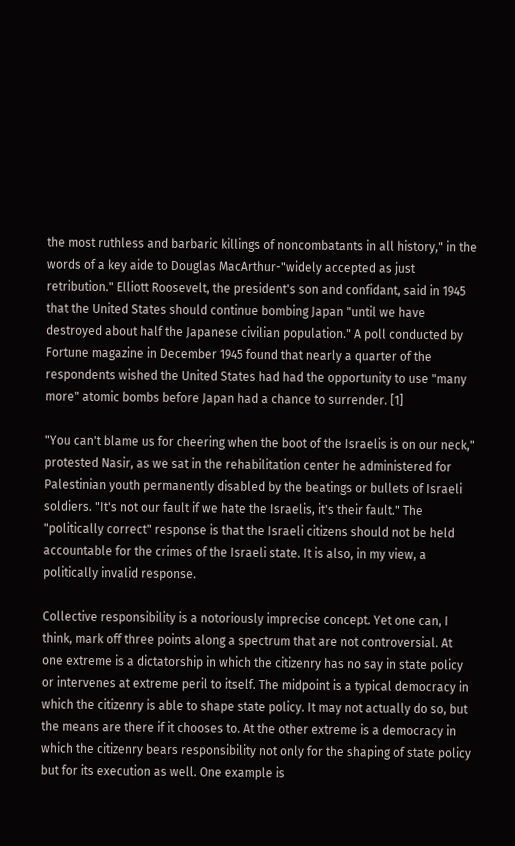the most ruthless and barbaric killings of noncombatants in all history," in the words of a key aide to Douglas MacArthur-"widely accepted as just retribution." Elliott Roosevelt, the president's son and confidant, said in 1945 that the United States should continue bombing Japan "until we have destroyed about half the Japanese civilian population." A poll conducted by Fortune magazine in December 1945 found that nearly a quarter of the respondents wished the United States had had the opportunity to use "many more" atomic bombs before Japan had a chance to surrender. [1]

"You can't blame us for cheering when the boot of the Israelis is on our neck," protested Nasir, as we sat in the rehabilitation center he administered for Palestinian youth permanently disabled by the beatings or bullets of Israeli soldiers. "It's not our fault if we hate the Israelis, it's their fault." The "politically correct" response is that the Israeli citizens should not be held accountable for the crimes of the Israeli state. It is also, in my view, a politically invalid response.

Collective responsibility is a notoriously imprecise concept. Yet one can, I think, mark off three points along a spectrum that are not controversial. At one extreme is a dictatorship in which the citizenry has no say in state policy or intervenes at extreme peril to itself. The midpoint is a typical democracy in which the citizenry is able to shape state policy. It may not actually do so, but the means are there if it chooses to. At the other extreme is a democracy in which the citizenry bears responsibility not only for the shaping of state policy but for its execution as well. One example is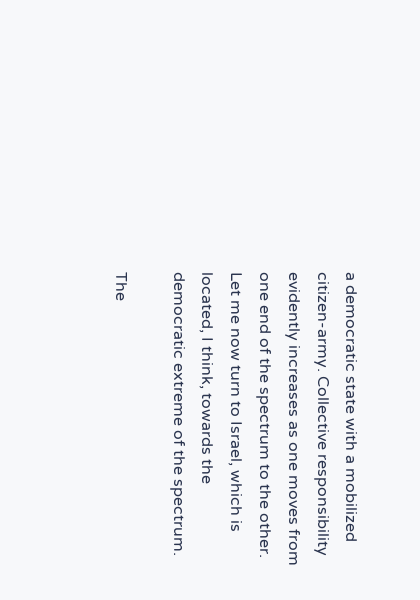a democratic state with a mobilized citizen-army. Collective responsibility evidently increases as one moves from one end of the spectrum to the other. Let me now turn to Israel, which is located, I think, towards the democratic extreme of the spectrum.

The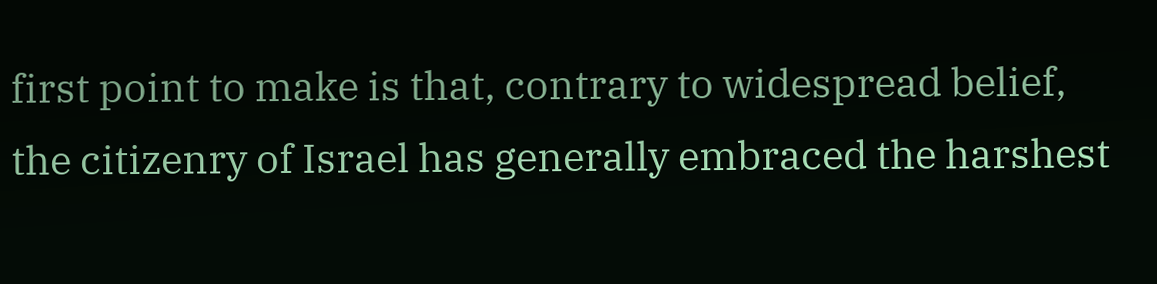first point to make is that, contrary to widespread belief, the citizenry of Israel has generally embraced the harshest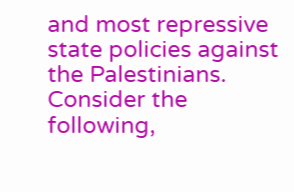and most repressive state policies against the Palestinians. Consider the following,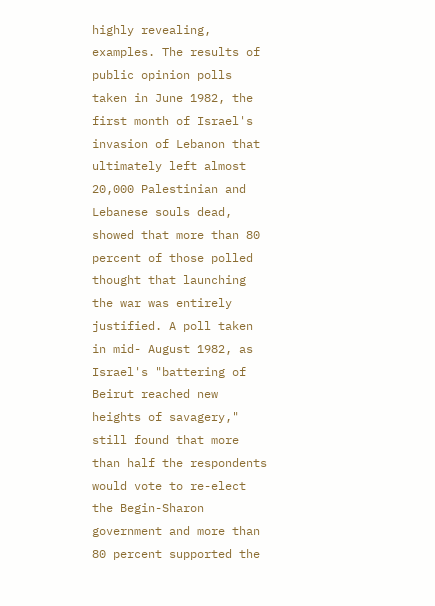highly revealing, examples. The results of public opinion polls taken in June 1982, the first month of Israel's invasion of Lebanon that ultimately left almost 20,000 Palestinian and Lebanese souls dead, showed that more than 80 percent of those polled thought that launching the war was entirely justified. A poll taken in mid- August 1982, as Israel's "battering of Beirut reached new heights of savagery," still found that more than half the respondents would vote to re-elect the Begin-Sharon government and more than 80 percent supported the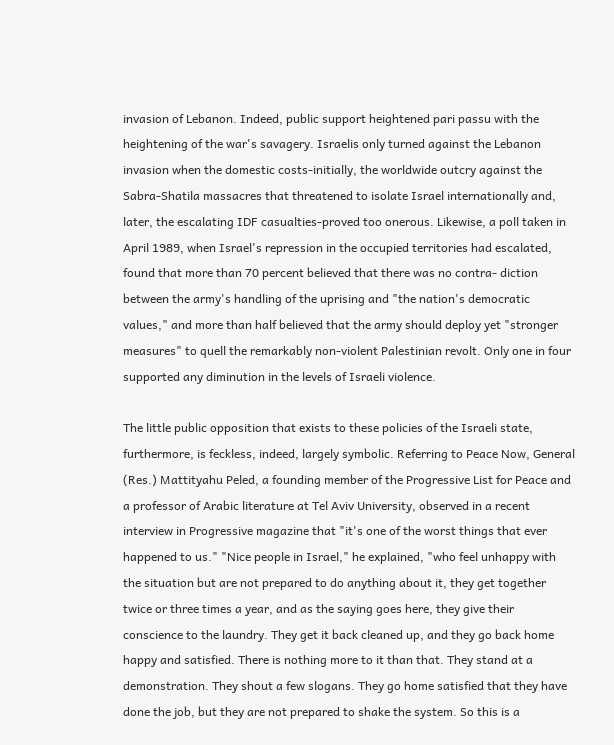invasion of Lebanon. Indeed, public support heightened pari passu with the heightening of the war's savagery. Israelis only turned against the Lebanon invasion when the domestic costs-initially, the worldwide outcry against the Sabra-Shatila massacres that threatened to isolate Israel internationally and, later, the escalating IDF casualties-proved too onerous. Likewise, a poll taken in April 1989, when Israel's repression in the occupied territories had escalated, found that more than 70 percent believed that there was no contra- diction between the army's handling of the uprising and "the nation's democratic values," and more than half believed that the army should deploy yet "stronger measures" to quell the remarkably non-violent Palestinian revolt. Only one in four supported any diminution in the levels of Israeli violence.

The little public opposition that exists to these policies of the Israeli state, furthermore, is feckless, indeed, largely symbolic. Referring to Peace Now, General (Res.) Mattityahu Peled, a founding member of the Progressive List for Peace and a professor of Arabic literature at Tel Aviv University, observed in a recent interview in Progressive magazine that "it's one of the worst things that ever happened to us." "Nice people in Israel," he explained, "who feel unhappy with the situation but are not prepared to do anything about it, they get together twice or three times a year, and as the saying goes here, they give their conscience to the laundry. They get it back cleaned up, and they go back home happy and satisfied. There is nothing more to it than that. They stand at a demonstration. They shout a few slogans. They go home satisfied that they have done the job, but they are not prepared to shake the system. So this is a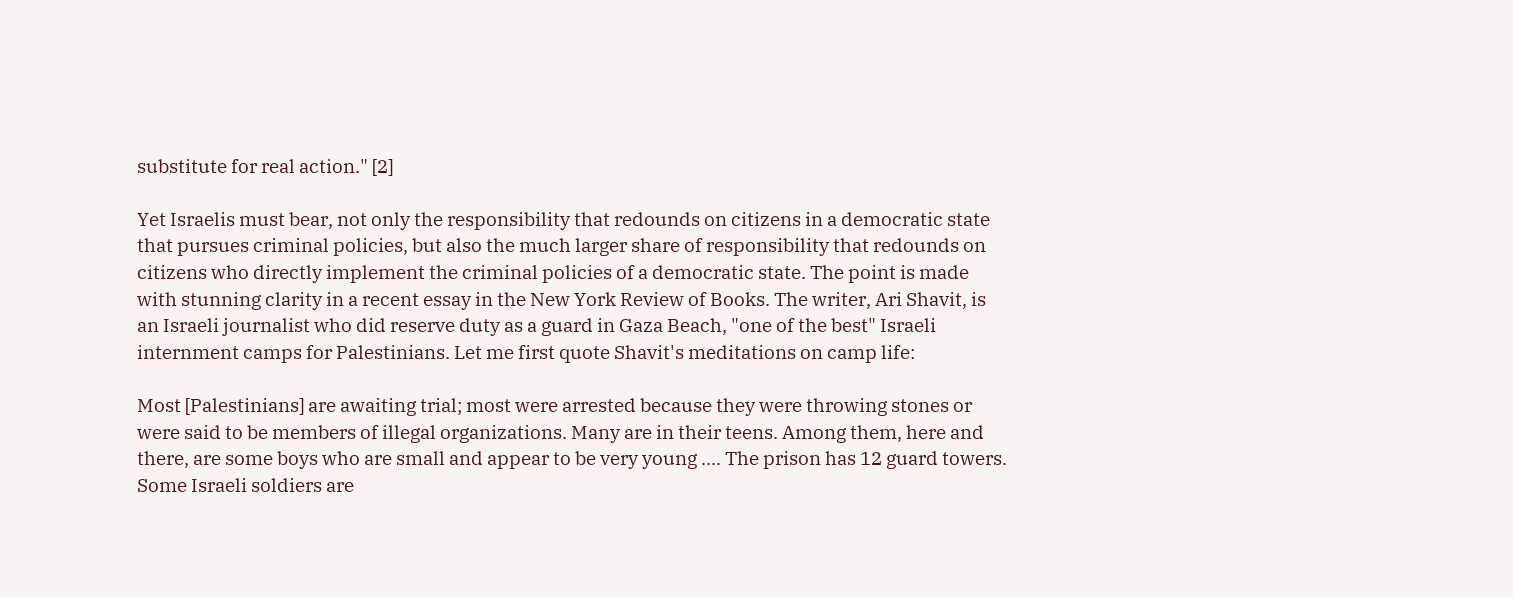substitute for real action." [2]

Yet Israelis must bear, not only the responsibility that redounds on citizens in a democratic state that pursues criminal policies, but also the much larger share of responsibility that redounds on citizens who directly implement the criminal policies of a democratic state. The point is made with stunning clarity in a recent essay in the New York Review of Books. The writer, Ari Shavit, is an Israeli journalist who did reserve duty as a guard in Gaza Beach, "one of the best" Israeli internment camps for Palestinians. Let me first quote Shavit's meditations on camp life:

Most [Palestinians] are awaiting trial; most were arrested because they were throwing stones or were said to be members of illegal organizations. Many are in their teens. Among them, here and there, are some boys who are small and appear to be very young .... The prison has 12 guard towers. Some Israeli soldiers are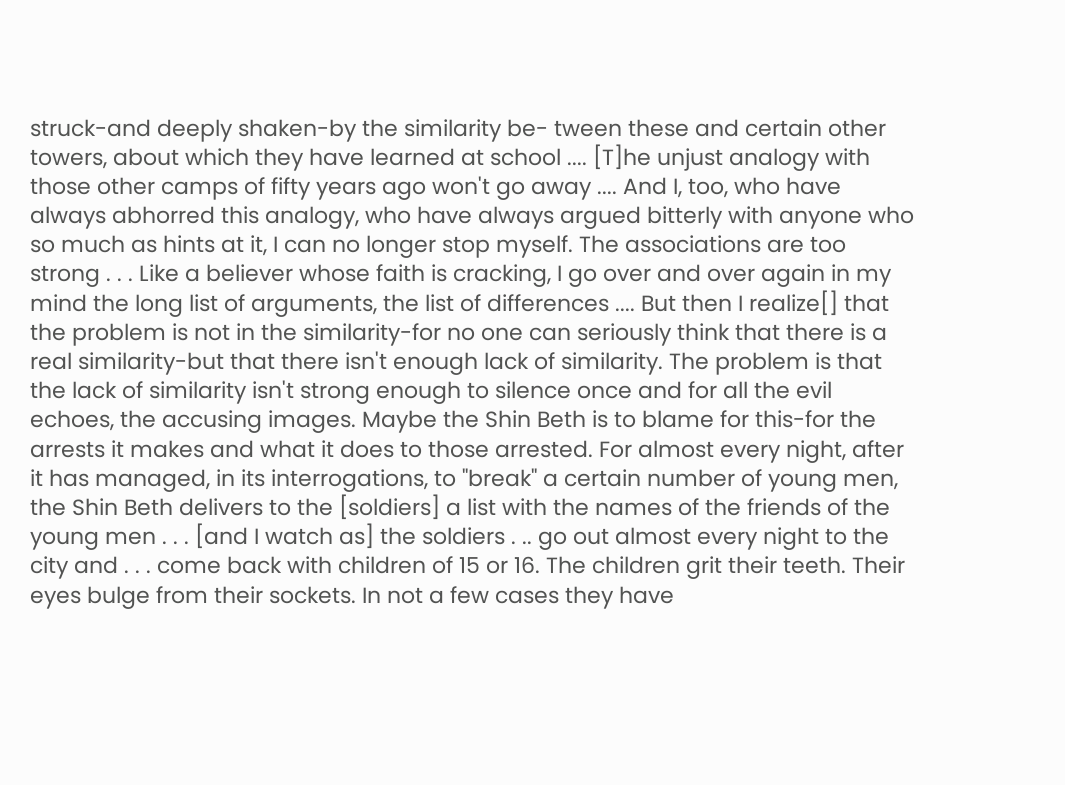struck-and deeply shaken-by the similarity be- tween these and certain other towers, about which they have learned at school .... [T]he unjust analogy with those other camps of fifty years ago won't go away .... And I, too, who have always abhorred this analogy, who have always argued bitterly with anyone who so much as hints at it, I can no longer stop myself. The associations are too strong . . . Like a believer whose faith is cracking, I go over and over again in my mind the long list of arguments, the list of differences .... But then I realize[] that the problem is not in the similarity-for no one can seriously think that there is a real similarity-but that there isn't enough lack of similarity. The problem is that the lack of similarity isn't strong enough to silence once and for all the evil echoes, the accusing images. Maybe the Shin Beth is to blame for this-for the arrests it makes and what it does to those arrested. For almost every night, after it has managed, in its interrogations, to "break" a certain number of young men, the Shin Beth delivers to the [soldiers] a list with the names of the friends of the young men . . . [and I watch as] the soldiers . .. go out almost every night to the city and . . . come back with children of 15 or 16. The children grit their teeth. Their eyes bulge from their sockets. In not a few cases they have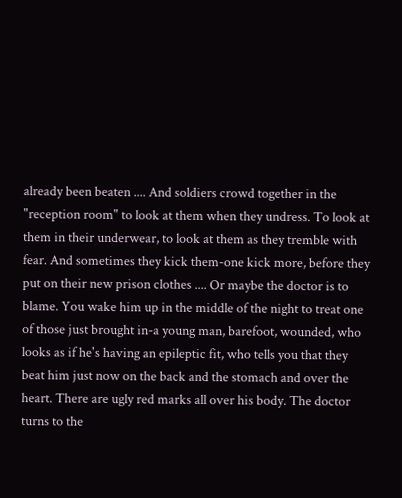already been beaten .... And soldiers crowd together in the "reception room" to look at them when they undress. To look at them in their underwear, to look at them as they tremble with fear. And sometimes they kick them-one kick more, before they put on their new prison clothes .... Or maybe the doctor is to blame. You wake him up in the middle of the night to treat one of those just brought in-a young man, barefoot, wounded, who looks as if he's having an epileptic fit, who tells you that they beat him just now on the back and the stomach and over the heart. There are ugly red marks all over his body. The doctor turns to the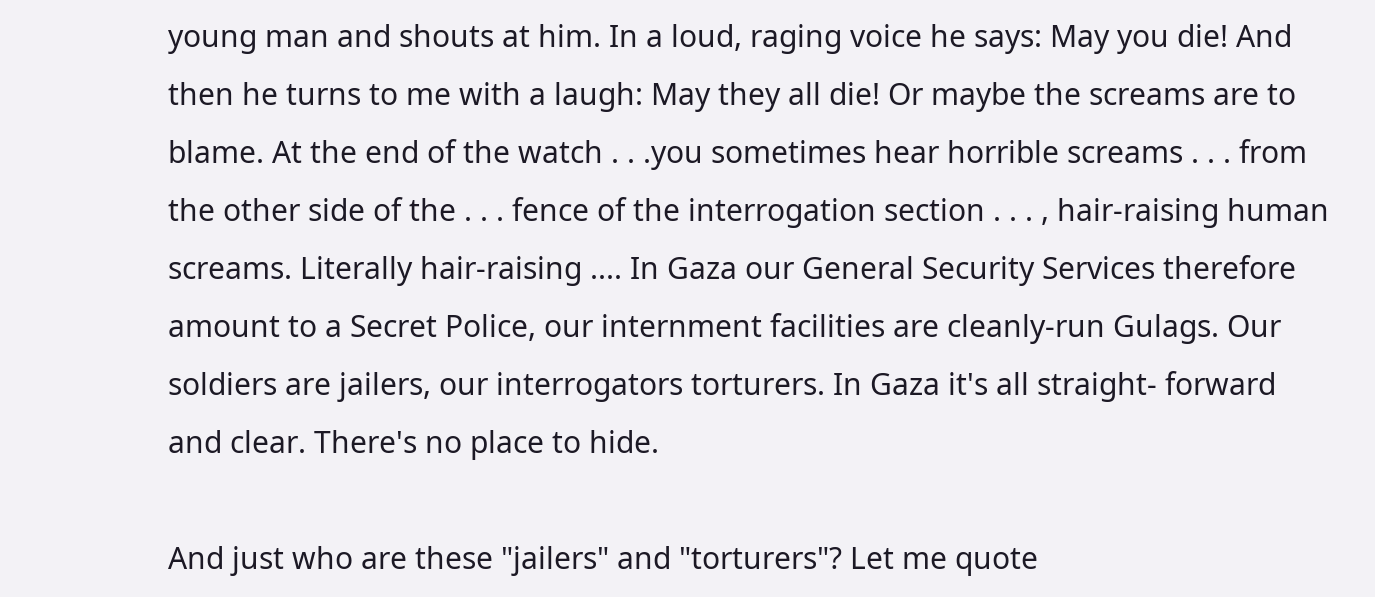young man and shouts at him. In a loud, raging voice he says: May you die! And then he turns to me with a laugh: May they all die! Or maybe the screams are to blame. At the end of the watch . . .you sometimes hear horrible screams . . . from the other side of the . . . fence of the interrogation section . . . , hair-raising human screams. Literally hair-raising .... In Gaza our General Security Services therefore amount to a Secret Police, our internment facilities are cleanly-run Gulags. Our soldiers are jailers, our interrogators torturers. In Gaza it's all straight- forward and clear. There's no place to hide.

And just who are these "jailers" and "torturers"? Let me quote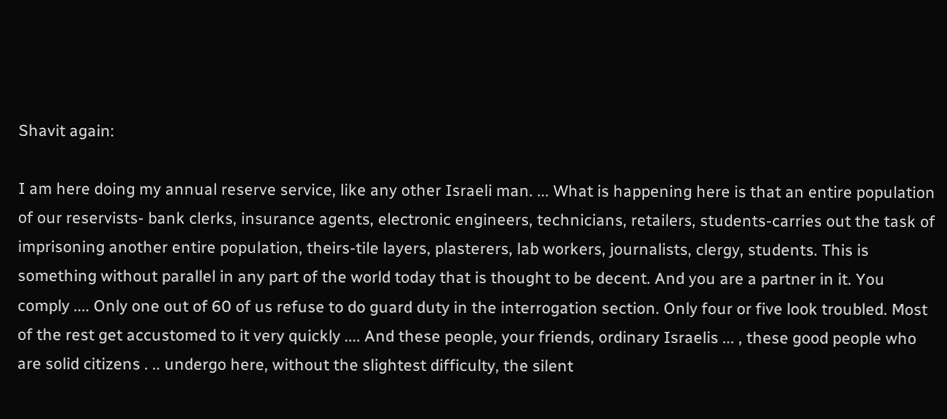Shavit again:

I am here doing my annual reserve service, like any other Israeli man. ... What is happening here is that an entire population of our reservists- bank clerks, insurance agents, electronic engineers, technicians, retailers, students-carries out the task of imprisoning another entire population, theirs-tile layers, plasterers, lab workers, journalists, clergy, students. This is something without parallel in any part of the world today that is thought to be decent. And you are a partner in it. You comply .... Only one out of 60 of us refuse to do guard duty in the interrogation section. Only four or five look troubled. Most of the rest get accustomed to it very quickly .... And these people, your friends, ordinary Israelis ... , these good people who are solid citizens . .. undergo here, without the slightest difficulty, the silent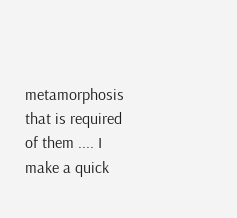metamorphosis that is required of them .... I make a quick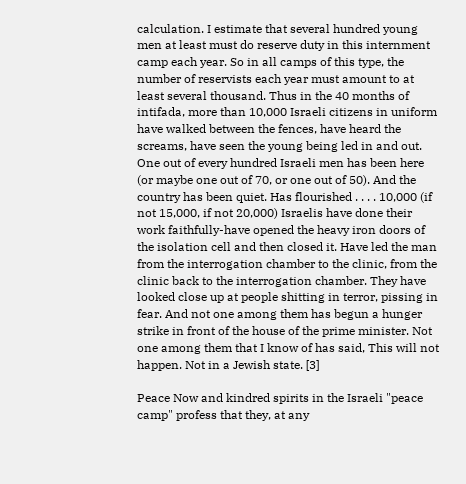calculation. I estimate that several hundred young men at least must do reserve duty in this internment camp each year. So in all camps of this type, the number of reservists each year must amount to at least several thousand. Thus in the 40 months of intifada, more than 10,000 Israeli citizens in uniform have walked between the fences, have heard the screams, have seen the young being led in and out. One out of every hundred Israeli men has been here (or maybe one out of 70, or one out of 50). And the country has been quiet. Has flourished . . . . 10,000 (if not 15,000, if not 20,000) Israelis have done their work faithfully-have opened the heavy iron doors of the isolation cell and then closed it. Have led the man from the interrogation chamber to the clinic, from the clinic back to the interrogation chamber. They have looked close up at people shitting in terror, pissing in fear. And not one among them has begun a hunger strike in front of the house of the prime minister. Not one among them that I know of has said, This will not happen. Not in a Jewish state. [3]

Peace Now and kindred spirits in the Israeli "peace camp" profess that they, at any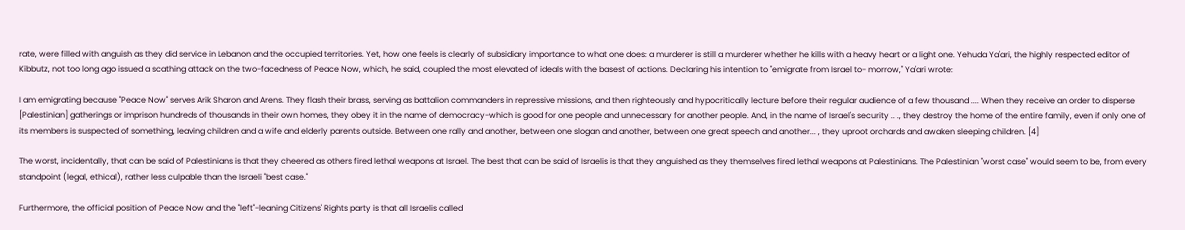rate, were filled with anguish as they did service in Lebanon and the occupied territories. Yet, how one feels is clearly of subsidiary importance to what one does: a murderer is still a murderer whether he kills with a heavy heart or a light one. Yehuda Ya'ari, the highly respected editor of Kibbutz, not too long ago issued a scathing attack on the two-facedness of Peace Now, which, he said, coupled the most elevated of ideals with the basest of actions. Declaring his intention to "emigrate from Israel to- morrow," Ya'ari wrote:

I am emigrating because "Peace Now" serves Arik Sharon and Arens. They flash their brass, serving as battalion commanders in repressive missions, and then righteously and hypocritically lecture before their regular audience of a few thousand .... When they receive an order to disperse [Palestinian] gatherings or imprison hundreds of thousands in their own homes, they obey it in the name of democracy-which is good for one people and unnecessary for another people. And, in the name of Israel's security .. ., they destroy the home of the entire family, even if only one of its members is suspected of something, leaving children and a wife and elderly parents outside. Between one rally and another, between one slogan and another, between one great speech and another... , they uproot orchards and awaken sleeping children. [4]

The worst, incidentally, that can be said of Palestinians is that they cheered as others fired lethal weapons at Israel. The best that can be said of Israelis is that they anguished as they themselves fired lethal weapons at Palestinians. The Palestinian "worst case" would seem to be, from every standpoint (legal, ethical), rather less culpable than the Israeli "best case."

Furthermore, the official position of Peace Now and the "left"-leaning Citizens' Rights party is that all Israelis called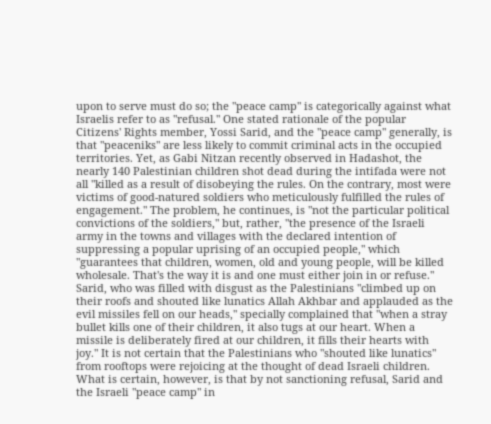upon to serve must do so; the "peace camp" is categorically against what Israelis refer to as "refusal." One stated rationale of the popular Citizens' Rights member, Yossi Sarid, and the "peace camp" generally, is that "peaceniks" are less likely to commit criminal acts in the occupied territories. Yet, as Gabi Nitzan recently observed in Hadashot, the nearly 140 Palestinian children shot dead during the intifada were not all "killed as a result of disobeying the rules. On the contrary, most were victims of good-natured soldiers who meticulously fulfilled the rules of engagement." The problem, he continues, is "not the particular political convictions of the soldiers," but, rather, "the presence of the Israeli army in the towns and villages with the declared intention of suppressing a popular uprising of an occupied people," which "guarantees that children, women, old and young people, will be killed wholesale. That's the way it is and one must either join in or refuse." Sarid, who was filled with disgust as the Palestinians "climbed up on their roofs and shouted like lunatics Allah Akhbar and applauded as the evil missiles fell on our heads," specially complained that "when a stray bullet kills one of their children, it also tugs at our heart. When a missile is deliberately fired at our children, it fills their hearts with joy." It is not certain that the Palestinians who "shouted like lunatics" from rooftops were rejoicing at the thought of dead Israeli children. What is certain, however, is that by not sanctioning refusal, Sarid and the Israeli "peace camp" in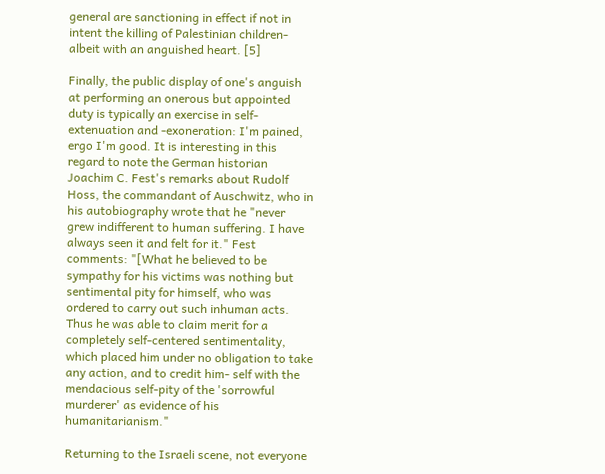general are sanctioning in effect if not in intent the killing of Palestinian children-albeit with an anguished heart. [5]

Finally, the public display of one's anguish at performing an onerous but appointed duty is typically an exercise in self-extenuation and -exoneration: I'm pained, ergo I'm good. It is interesting in this regard to note the German historian Joachim C. Fest's remarks about Rudolf Hoss, the commandant of Auschwitz, who in his autobiography wrote that he "never grew indifferent to human suffering. I have always seen it and felt for it." Fest comments: "[What he believed to be sympathy for his victims was nothing but sentimental pity for himself, who was ordered to carry out such inhuman acts. Thus he was able to claim merit for a completely self-centered sentimentality, which placed him under no obligation to take any action, and to credit him- self with the mendacious self-pity of the 'sorrowful murderer' as evidence of his humanitarianism."

Returning to the Israeli scene, not everyone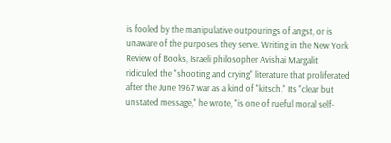is fooled by the manipulative outpourings of angst, or is unaware of the purposes they serve. Writing in the New York Review of Books, Israeli philosopher Avishai Margalit ridiculed the "shooting and crying" literature that proliferated after the June 1967 war as a kind of "kitsch." Its "clear but unstated message," he wrote, "is one of rueful moral self-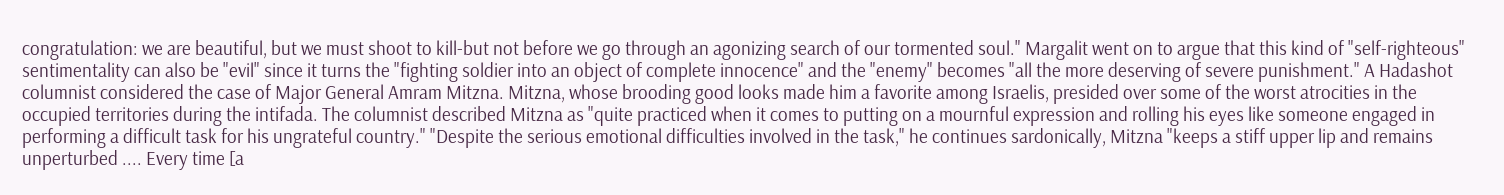congratulation: we are beautiful, but we must shoot to kill-but not before we go through an agonizing search of our tormented soul." Margalit went on to argue that this kind of "self-righteous" sentimentality can also be "evil" since it turns the "fighting soldier into an object of complete innocence" and the "enemy" becomes "all the more deserving of severe punishment." A Hadashot columnist considered the case of Major General Amram Mitzna. Mitzna, whose brooding good looks made him a favorite among Israelis, presided over some of the worst atrocities in the occupied territories during the intifada. The columnist described Mitzna as "quite practiced when it comes to putting on a mournful expression and rolling his eyes like someone engaged in performing a difficult task for his ungrateful country." "Despite the serious emotional difficulties involved in the task," he continues sardonically, Mitzna "keeps a stiff upper lip and remains unperturbed .... Every time [a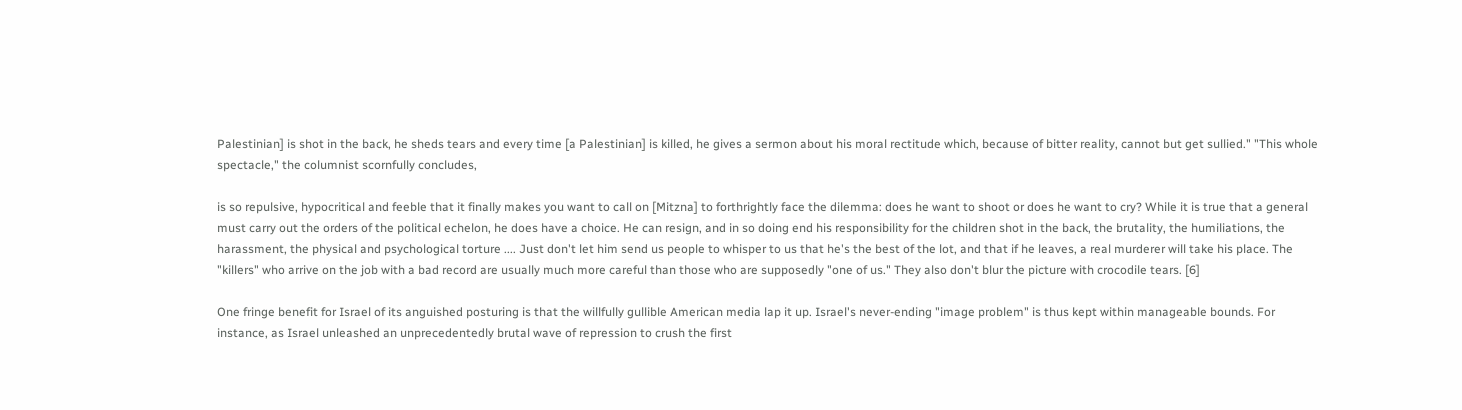Palestinian] is shot in the back, he sheds tears and every time [a Palestinian] is killed, he gives a sermon about his moral rectitude which, because of bitter reality, cannot but get sullied." "This whole spectacle," the columnist scornfully concludes,

is so repulsive, hypocritical and feeble that it finally makes you want to call on [Mitzna] to forthrightly face the dilemma: does he want to shoot or does he want to cry? While it is true that a general must carry out the orders of the political echelon, he does have a choice. He can resign, and in so doing end his responsibility for the children shot in the back, the brutality, the humiliations, the harassment, the physical and psychological torture .... Just don't let him send us people to whisper to us that he's the best of the lot, and that if he leaves, a real murderer will take his place. The "killers" who arrive on the job with a bad record are usually much more careful than those who are supposedly "one of us." They also don't blur the picture with crocodile tears. [6]

One fringe benefit for Israel of its anguished posturing is that the willfully gullible American media lap it up. Israel's never-ending "image problem" is thus kept within manageable bounds. For instance, as Israel unleashed an unprecedentedly brutal wave of repression to crush the first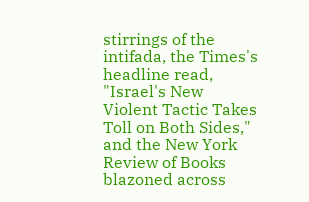stirrings of the intifada, the Times's headline read, "Israel's New Violent Tactic Takes Toll on Both Sides," and the New York Review of Books blazoned across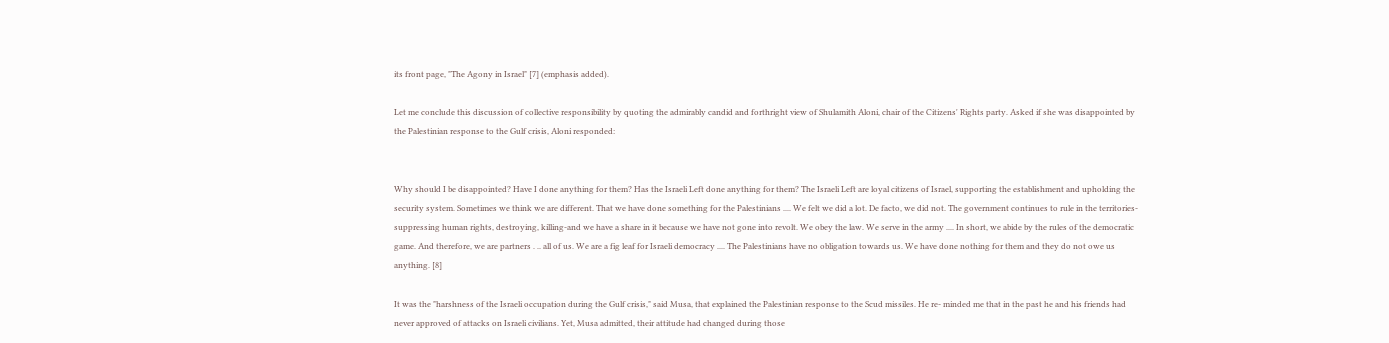its front page, "The Agony in Israel" [7] (emphasis added).

Let me conclude this discussion of collective responsibility by quoting the admirably candid and forthright view of Shulamith Aloni, chair of the Citizens' Rights party. Asked if she was disappointed by the Palestinian response to the Gulf crisis, Aloni responded:


Why should I be disappointed? Have I done anything for them? Has the Israeli Left done anything for them? The Israeli Left are loyal citizens of Israel, supporting the establishment and upholding the security system. Sometimes we think we are different. That we have done something for the Palestinians .... We felt we did a lot. De facto, we did not. The government continues to rule in the territories-suppressing human rights, destroying, killing-and we have a share in it because we have not gone into revolt. We obey the law. We serve in the army .... In short, we abide by the rules of the democratic game. And therefore, we are partners . .. all of us. We are a fig leaf for Israeli democracy .... The Palestinians have no obligation towards us. We have done nothing for them and they do not owe us anything. [8]

It was the "harshness of the Israeli occupation during the Gulf crisis," said Musa, that explained the Palestinian response to the Scud missiles. He re- minded me that in the past he and his friends had never approved of attacks on Israeli civilians. Yet, Musa admitted, their attitude had changed during those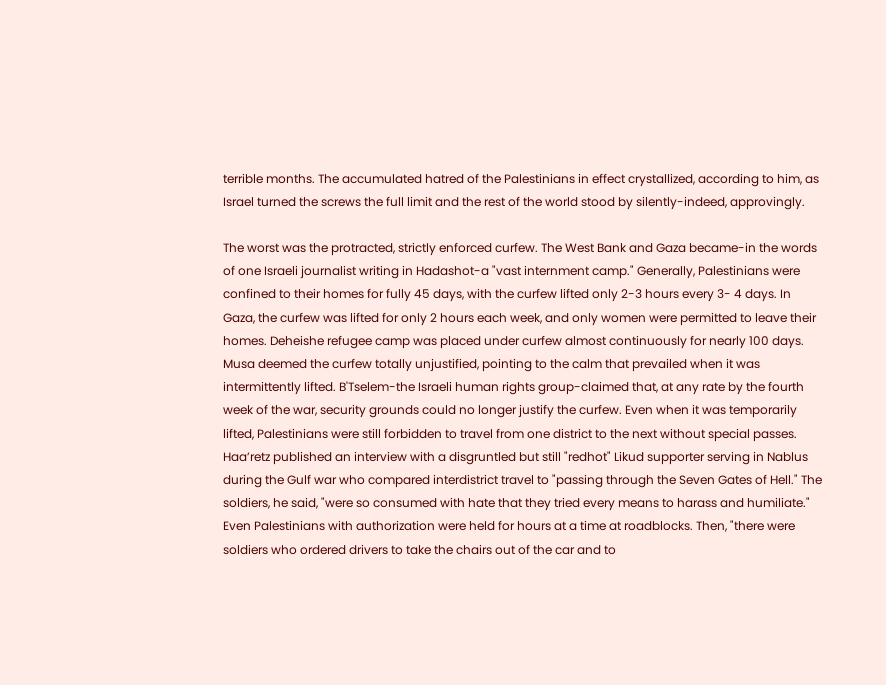terrible months. The accumulated hatred of the Palestinians in effect crystallized, according to him, as Israel turned the screws the full limit and the rest of the world stood by silently-indeed, approvingly.

The worst was the protracted, strictly enforced curfew. The West Bank and Gaza became-in the words of one Israeli journalist writing in Hadashot-a "vast internment camp." Generally, Palestinians were confined to their homes for fully 45 days, with the curfew lifted only 2-3 hours every 3- 4 days. In Gaza, the curfew was lifted for only 2 hours each week, and only women were permitted to leave their homes. Deheishe refugee camp was placed under curfew almost continuously for nearly 100 days. Musa deemed the curfew totally unjustified, pointing to the calm that prevailed when it was intermittently lifted. B'Tselem-the Israeli human rights group-claimed that, at any rate by the fourth week of the war, security grounds could no longer justify the curfew. Even when it was temporarily lifted, Palestinians were still forbidden to travel from one district to the next without special passes. Haa’retz published an interview with a disgruntled but still "redhot" Likud supporter serving in Nablus during the Gulf war who compared interdistrict travel to "passing through the Seven Gates of Hell." The soldiers, he said, "were so consumed with hate that they tried every means to harass and humiliate." Even Palestinians with authorization were held for hours at a time at roadblocks. Then, "there were soldiers who ordered drivers to take the chairs out of the car and to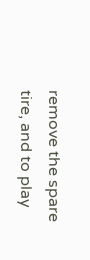remove the spare tire, and to play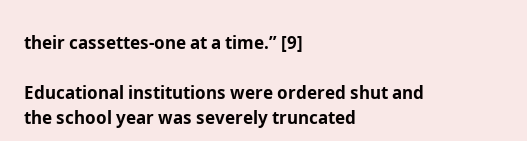their cassettes-one at a time.” [9]

Educational institutions were ordered shut and the school year was severely truncated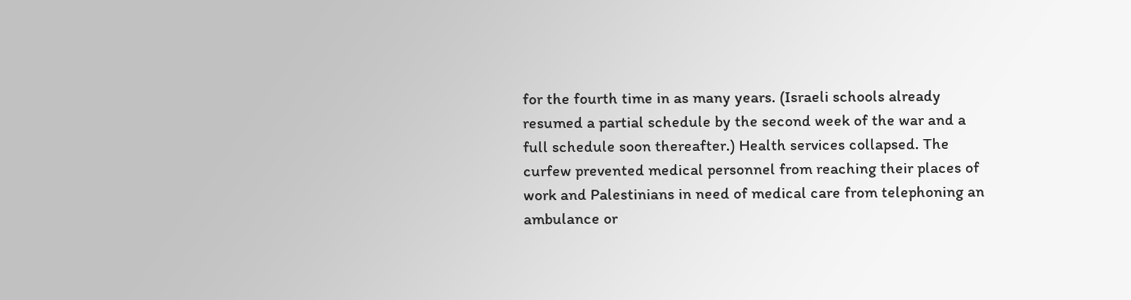for the fourth time in as many years. (Israeli schools already resumed a partial schedule by the second week of the war and a full schedule soon thereafter.) Health services collapsed. The curfew prevented medical personnel from reaching their places of work and Palestinians in need of medical care from telephoning an ambulance or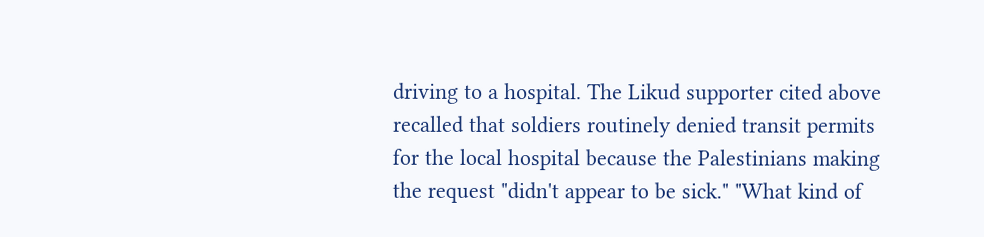driving to a hospital. The Likud supporter cited above recalled that soldiers routinely denied transit permits for the local hospital because the Palestinians making the request "didn't appear to be sick." "What kind of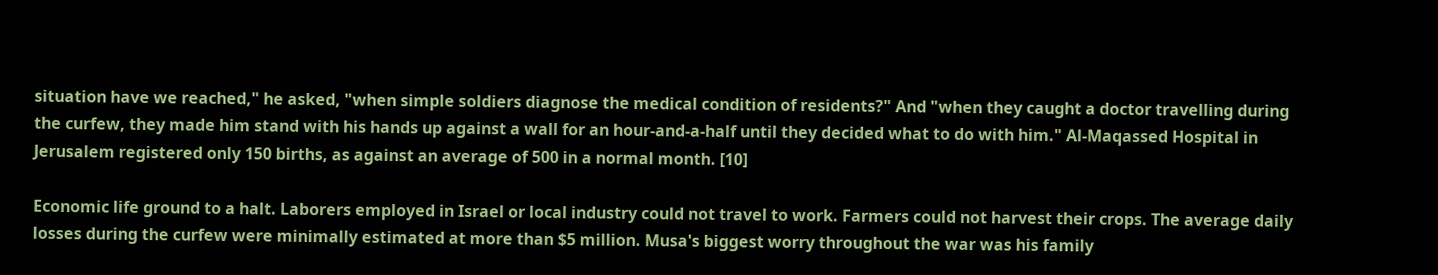situation have we reached," he asked, "when simple soldiers diagnose the medical condition of residents?" And "when they caught a doctor travelling during the curfew, they made him stand with his hands up against a wall for an hour-and-a-half until they decided what to do with him." Al-Maqassed Hospital in Jerusalem registered only 150 births, as against an average of 500 in a normal month. [10]

Economic life ground to a halt. Laborers employed in Israel or local industry could not travel to work. Farmers could not harvest their crops. The average daily losses during the curfew were minimally estimated at more than $5 million. Musa's biggest worry throughout the war was his family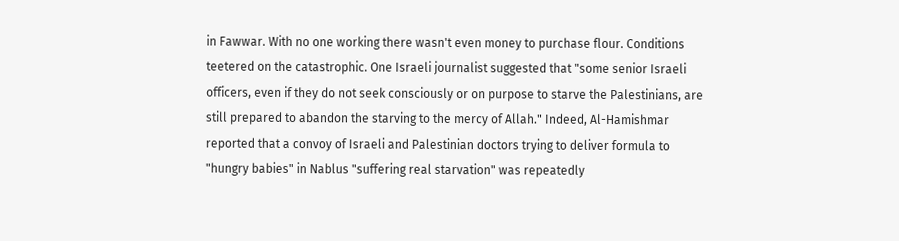in Fawwar. With no one working there wasn't even money to purchase flour. Conditions teetered on the catastrophic. One Israeli journalist suggested that "some senior Israeli officers, even if they do not seek consciously or on purpose to starve the Palestinians, are still prepared to abandon the starving to the mercy of Allah." Indeed, Al-Hamishmar reported that a convoy of Israeli and Palestinian doctors trying to deliver formula to "hungry babies" in Nablus "suffering real starvation" was repeatedly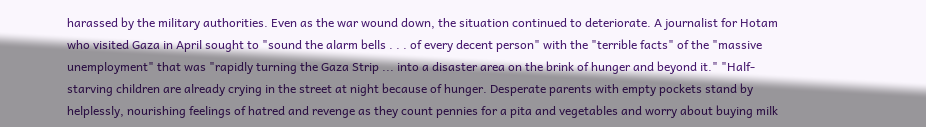harassed by the military authorities. Even as the war wound down, the situation continued to deteriorate. A journalist for Hotam who visited Gaza in April sought to "sound the alarm bells . . . of every decent person" with the "terrible facts" of the "massive unemployment" that was "rapidly turning the Gaza Strip ... into a disaster area on the brink of hunger and beyond it." "Half-starving children are already crying in the street at night because of hunger. Desperate parents with empty pockets stand by helplessly, nourishing feelings of hatred and revenge as they count pennies for a pita and vegetables and worry about buying milk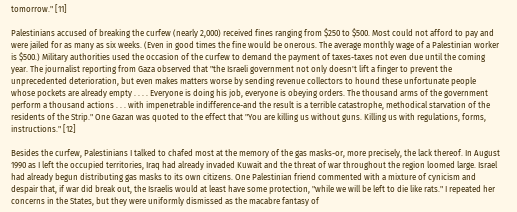tomorrow." [11]

Palestinians accused of breaking the curfew (nearly 2,000) received fines ranging from $250 to $500. Most could not afford to pay and were jailed for as many as six weeks. (Even in good times the fine would be onerous. The average monthly wage of a Palestinian worker is $500.) Military authorities used the occasion of the curfew to demand the payment of taxes-taxes not even due until the coming year. The journalist reporting from Gaza observed that "the Israeli government not only doesn't lift a finger to prevent the unprecedented deterioration, but even makes matters worse by sending revenue collectors to hound these unfortunate people whose pockets are already empty . . . . Everyone is doing his job, everyone is obeying orders. The thousand arms of the government perform a thousand actions . . . with impenetrable indifference-and the result is a terrible catastrophe, methodical starvation of the residents of the Strip." One Gazan was quoted to the effect that "You are killing us without guns. Killing us with regulations, forms, instructions." [12]

Besides the curfew, Palestinians I talked to chafed most at the memory of the gas masks-or, more precisely, the lack thereof. In August 1990 as I left the occupied territories, Iraq had already invaded Kuwait and the threat of war throughout the region loomed large. Israel had already begun distributing gas masks to its own citizens. One Palestinian friend commented with a mixture of cynicism and despair that, if war did break out, the Israelis would at least have some protection, "while we will be left to die like rats." I repeated her concerns in the States, but they were uniformly dismissed as the macabre fantasy of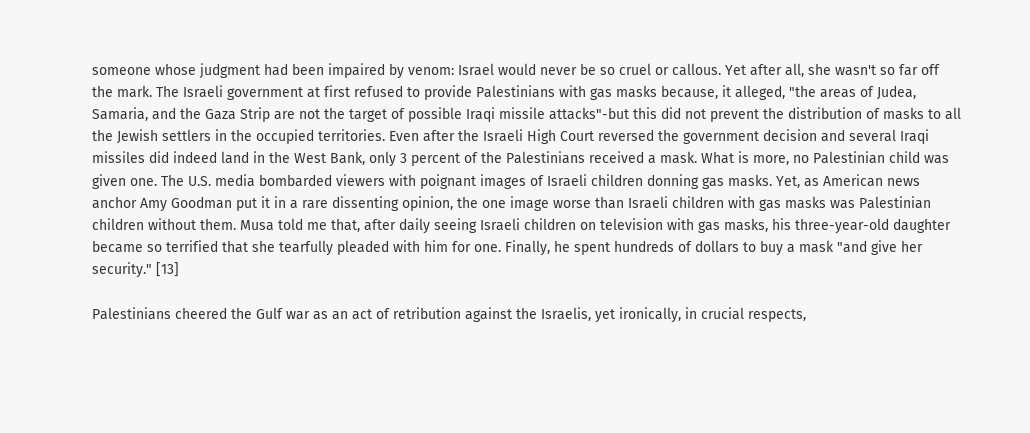someone whose judgment had been impaired by venom: Israel would never be so cruel or callous. Yet after all, she wasn't so far off the mark. The Israeli government at first refused to provide Palestinians with gas masks because, it alleged, "the areas of Judea, Samaria, and the Gaza Strip are not the target of possible Iraqi missile attacks"-but this did not prevent the distribution of masks to all the Jewish settlers in the occupied territories. Even after the Israeli High Court reversed the government decision and several Iraqi missiles did indeed land in the West Bank, only 3 percent of the Palestinians received a mask. What is more, no Palestinian child was given one. The U.S. media bombarded viewers with poignant images of Israeli children donning gas masks. Yet, as American news anchor Amy Goodman put it in a rare dissenting opinion, the one image worse than Israeli children with gas masks was Palestinian children without them. Musa told me that, after daily seeing Israeli children on television with gas masks, his three-year-old daughter became so terrified that she tearfully pleaded with him for one. Finally, he spent hundreds of dollars to buy a mask "and give her security." [13]

Palestinians cheered the Gulf war as an act of retribution against the Israelis, yet ironically, in crucial respects,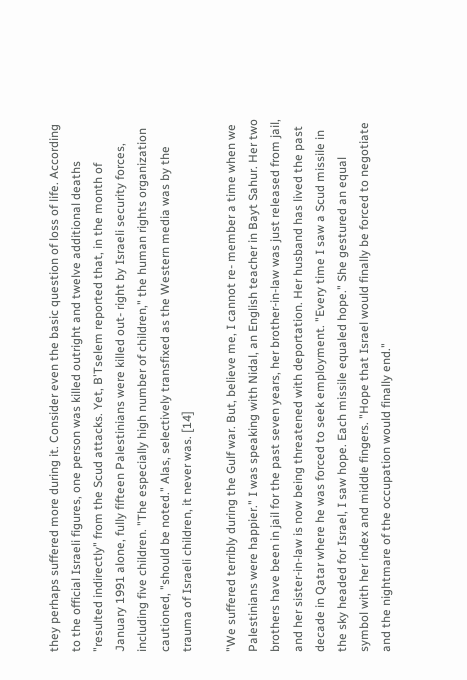they perhaps suffered more during it. Consider even the basic question of loss of life. According to the official Israeli figures, one person was killed outright and twelve additional deaths "resulted indirectly" from the Scud attacks. Yet, B'Tselem reported that, in the month of January 1991 alone, fully fifteen Palestinians were killed out- right by Israeli security forces, including five children. "The especially high number of children," the human rights organization cautioned, "should be noted." Alas, selectively transfixed as the Western media was by the trauma of Israeli children, it never was. [14]

"We suffered terribly during the Gulf war. But, believe me, I cannot re- member a time when we Palestinians were happier." I was speaking with Nidal, an English teacher in Bayt Sahur. Her two brothers have been in jail for the past seven years, her brother-in-law was just released from jail, and her sister-in-law is now being threatened with deportation. Her husband has lived the past decade in Qatar where he was forced to seek employment. "Every time I saw a Scud missile in the sky headed for Israel, I saw hope. Each missile equaled hope." She gestured an equal symbol with her index and middle fingers. "Hope that Israel would finally be forced to negotiate and the nightmare of the occupation would finally end."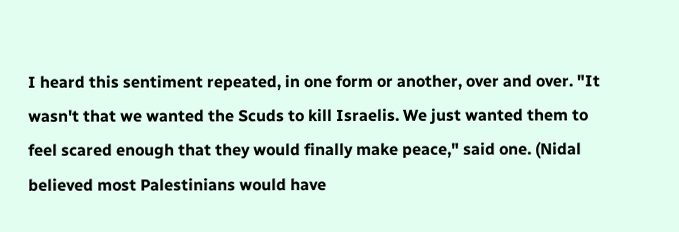I heard this sentiment repeated, in one form or another, over and over. "It wasn't that we wanted the Scuds to kill Israelis. We just wanted them to feel scared enough that they would finally make peace," said one. (Nidal believed most Palestinians would have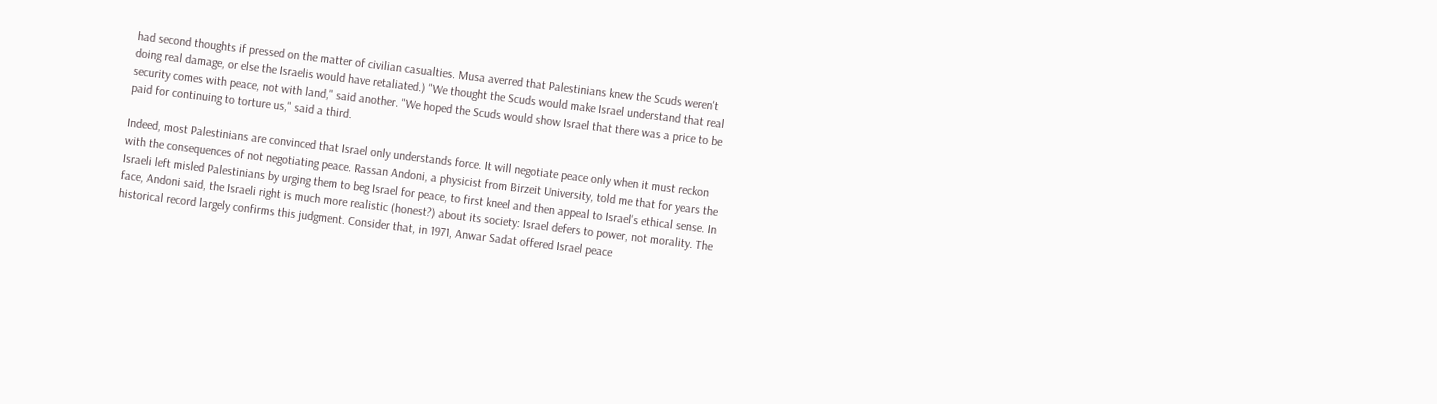had second thoughts if pressed on the matter of civilian casualties. Musa averred that Palestinians knew the Scuds weren't doing real damage, or else the Israelis would have retaliated.) "We thought the Scuds would make Israel understand that real security comes with peace, not with land," said another. "We hoped the Scuds would show Israel that there was a price to be paid for continuing to torture us," said a third.

Indeed, most Palestinians are convinced that Israel only understands force. It will negotiate peace only when it must reckon with the consequences of not negotiating peace. Rassan Andoni, a physicist from Birzeit University, told me that for years the Israeli left misled Palestinians by urging them to beg Israel for peace, to first kneel and then appeal to Israel's ethical sense. In face, Andoni said, the Israeli right is much more realistic (honest?) about its society: Israel defers to power, not morality. The historical record largely confirms this judgment. Consider that, in 1971, Anwar Sadat offered Israel peace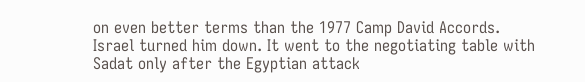on even better terms than the 1977 Camp David Accords. Israel turned him down. It went to the negotiating table with Sadat only after the Egyptian attack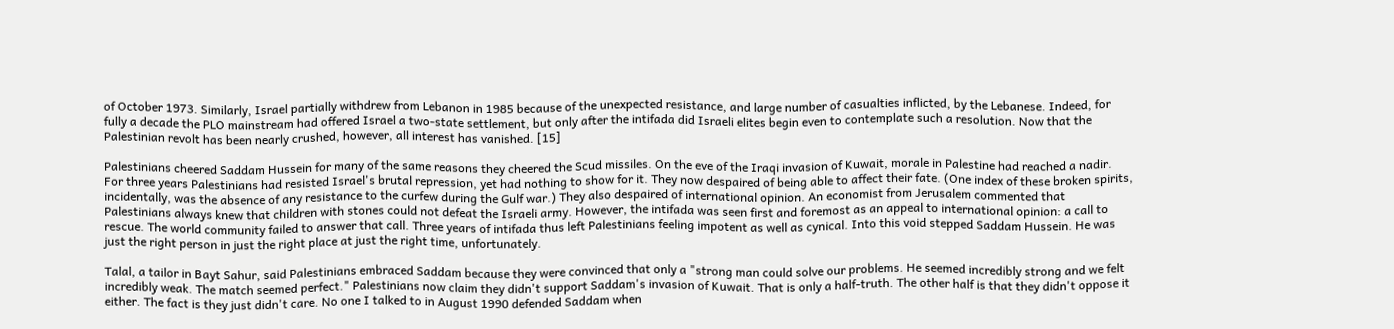of October 1973. Similarly, Israel partially withdrew from Lebanon in 1985 because of the unexpected resistance, and large number of casualties inflicted, by the Lebanese. Indeed, for fully a decade the PLO mainstream had offered Israel a two-state settlement, but only after the intifada did Israeli elites begin even to contemplate such a resolution. Now that the Palestinian revolt has been nearly crushed, however, all interest has vanished. [15]

Palestinians cheered Saddam Hussein for many of the same reasons they cheered the Scud missiles. On the eve of the Iraqi invasion of Kuwait, morale in Palestine had reached a nadir. For three years Palestinians had resisted Israel's brutal repression, yet had nothing to show for it. They now despaired of being able to affect their fate. (One index of these broken spirits, incidentally, was the absence of any resistance to the curfew during the Gulf war.) They also despaired of international opinion. An economist from Jerusalem commented that Palestinians always knew that children with stones could not defeat the Israeli army. However, the intifada was seen first and foremost as an appeal to international opinion: a call to rescue. The world community failed to answer that call. Three years of intifada thus left Palestinians feeling impotent as well as cynical. Into this void stepped Saddam Hussein. He was just the right person in just the right place at just the right time, unfortunately.

Talal, a tailor in Bayt Sahur, said Palestinians embraced Saddam because they were convinced that only a "strong man could solve our problems. He seemed incredibly strong and we felt incredibly weak. The match seemed perfect." Palestinians now claim they didn't support Saddam's invasion of Kuwait. That is only a half-truth. The other half is that they didn't oppose it either. The fact is they just didn't care. No one I talked to in August 1990 defended Saddam when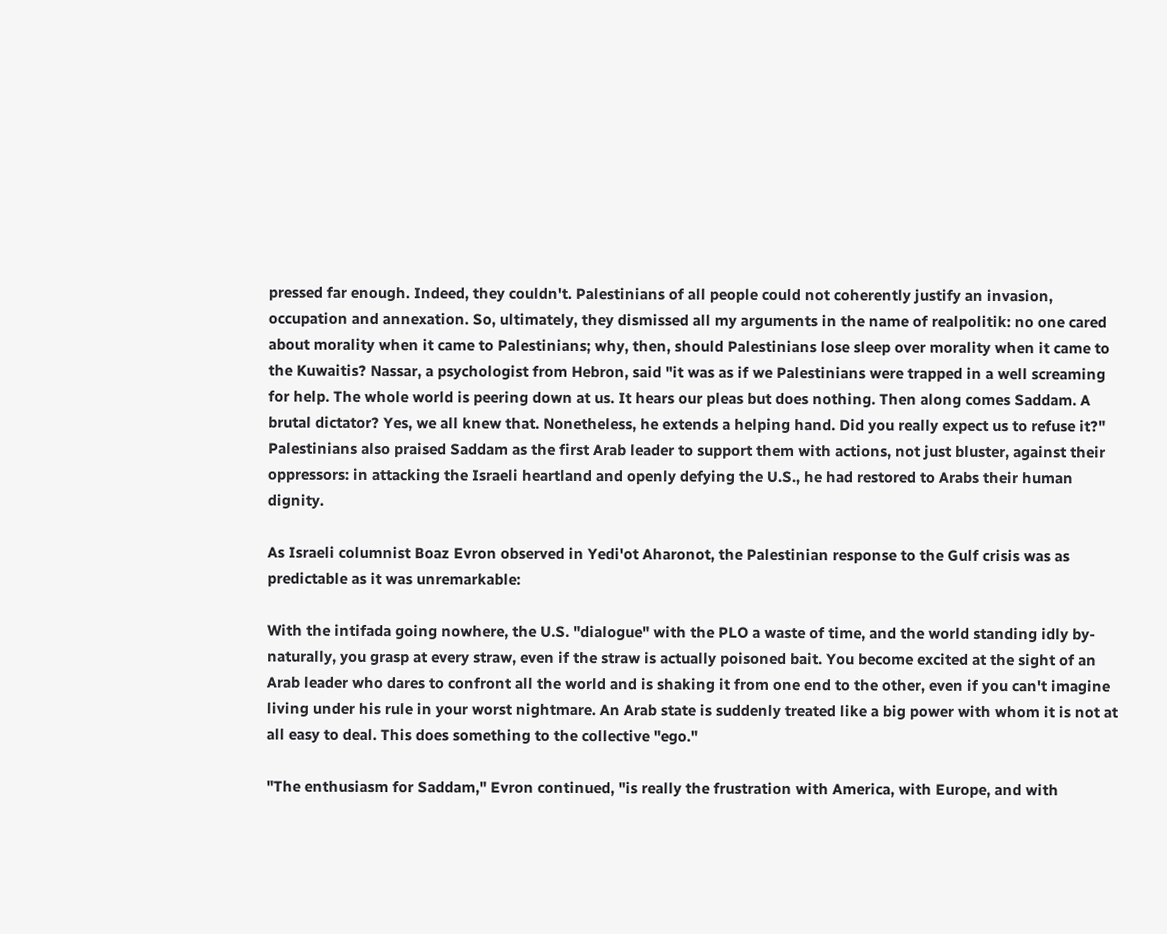pressed far enough. Indeed, they couldn't. Palestinians of all people could not coherently justify an invasion, occupation and annexation. So, ultimately, they dismissed all my arguments in the name of realpolitik: no one cared about morality when it came to Palestinians; why, then, should Palestinians lose sleep over morality when it came to the Kuwaitis? Nassar, a psychologist from Hebron, said "it was as if we Palestinians were trapped in a well screaming for help. The whole world is peering down at us. It hears our pleas but does nothing. Then along comes Saddam. A brutal dictator? Yes, we all knew that. Nonetheless, he extends a helping hand. Did you really expect us to refuse it?" Palestinians also praised Saddam as the first Arab leader to support them with actions, not just bluster, against their oppressors: in attacking the Israeli heartland and openly defying the U.S., he had restored to Arabs their human dignity.

As Israeli columnist Boaz Evron observed in Yedi'ot Aharonot, the Palestinian response to the Gulf crisis was as predictable as it was unremarkable:

With the intifada going nowhere, the U.S. "dialogue" with the PLO a waste of time, and the world standing idly by-naturally, you grasp at every straw, even if the straw is actually poisoned bait. You become excited at the sight of an Arab leader who dares to confront all the world and is shaking it from one end to the other, even if you can't imagine living under his rule in your worst nightmare. An Arab state is suddenly treated like a big power with whom it is not at all easy to deal. This does something to the collective "ego."

"The enthusiasm for Saddam," Evron continued, "is really the frustration with America, with Europe, and with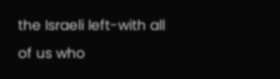the Israeli left-with all of us who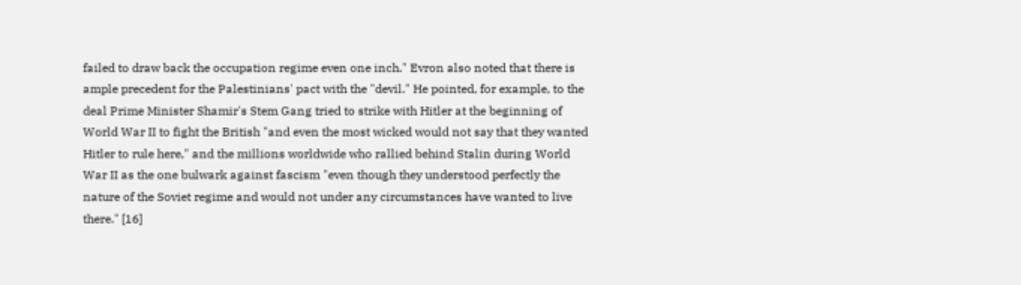failed to draw back the occupation regime even one inch." Evron also noted that there is ample precedent for the Palestinians' pact with the "devil." He pointed, for example, to the deal Prime Minister Shamir's Stem Gang tried to strike with Hitler at the beginning of World War II to fight the British "and even the most wicked would not say that they wanted Hitler to rule here," and the millions worldwide who rallied behind Stalin during World War II as the one bulwark against fascism "even though they understood perfectly the nature of the Soviet regime and would not under any circumstances have wanted to live there." [16]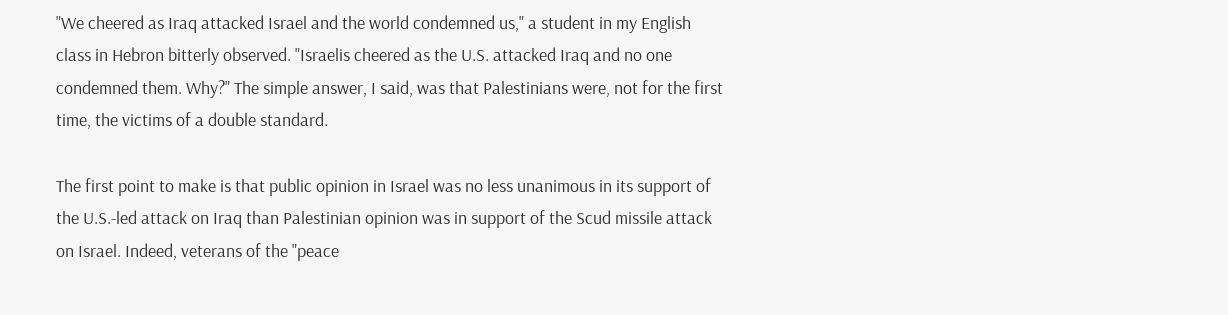"We cheered as Iraq attacked Israel and the world condemned us," a student in my English class in Hebron bitterly observed. "Israelis cheered as the U.S. attacked Iraq and no one condemned them. Why?" The simple answer, I said, was that Palestinians were, not for the first time, the victims of a double standard.

The first point to make is that public opinion in Israel was no less unanimous in its support of the U.S.-led attack on Iraq than Palestinian opinion was in support of the Scud missile attack on Israel. Indeed, veterans of the "peace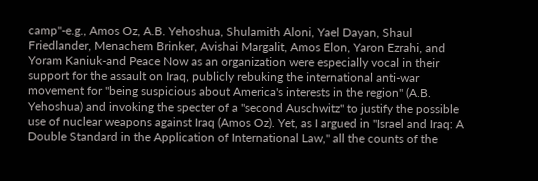camp"-e.g., Amos Oz, A.B. Yehoshua, Shulamith Aloni, Yael Dayan, Shaul Friedlander, Menachem Brinker, Avishai Margalit, Amos Elon, Yaron Ezrahi, and Yoram Kaniuk-and Peace Now as an organization were especially vocal in their support for the assault on Iraq, publicly rebuking the international anti-war movement for "being suspicious about America's interests in the region" (A.B. Yehoshua) and invoking the specter of a "second Auschwitz" to justify the possible use of nuclear weapons against Iraq (Amos Oz). Yet, as I argued in "Israel and Iraq: A Double Standard in the Application of International Law," all the counts of the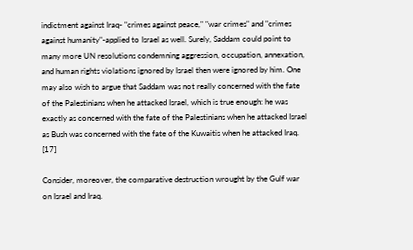indictment against Iraq- "crimes against peace," "war crimes" and "crimes against humanity"-applied to Israel as well. Surely, Saddam could point to many more UN resolutions condemning aggression, occupation, annexation, and human rights violations ignored by Israel then were ignored by him. One may also wish to argue that Saddam was not really concerned with the fate of the Palestinians when he attacked Israel, which is true enough: he was exactly as concerned with the fate of the Palestinians when he attacked Israel as Bush was concerned with the fate of the Kuwaitis when he attacked Iraq. [17]

Consider, moreover, the comparative destruction wrought by the Gulf war on Israel and Iraq.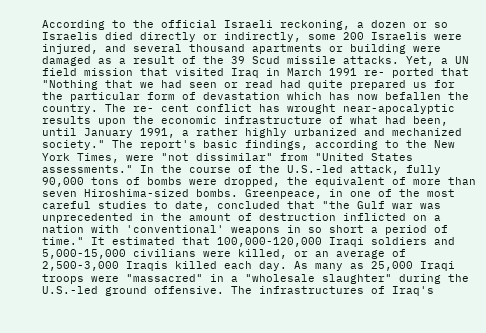According to the official Israeli reckoning, a dozen or so Israelis died directly or indirectly, some 200 Israelis were injured, and several thousand apartments or building were damaged as a result of the 39 Scud missile attacks. Yet, a UN field mission that visited Iraq in March 1991 re- ported that "Nothing that we had seen or read had quite prepared us for the particular form of devastation which has now befallen the country. The re- cent conflict has wrought near-apocalyptic results upon the economic infrastructure of what had been, until January 1991, a rather highly urbanized and mechanized society." The report's basic findings, according to the New York Times, were "not dissimilar" from "United States assessments." In the course of the U.S.-led attack, fully 90,000 tons of bombs were dropped, the equivalent of more than seven Hiroshima-sized bombs. Greenpeace, in one of the most careful studies to date, concluded that "the Gulf war was unprecedented in the amount of destruction inflicted on a nation with 'conventional' weapons in so short a period of time." It estimated that 100,000-120,000 Iraqi soldiers and 5,000-15,000 civilians were killed, or an average of 2,500-3,000 Iraqis killed each day. As many as 25,000 Iraqi troops were "massacred" in a "wholesale slaughter" during the U.S.-led ground offensive. The infrastructures of Iraq's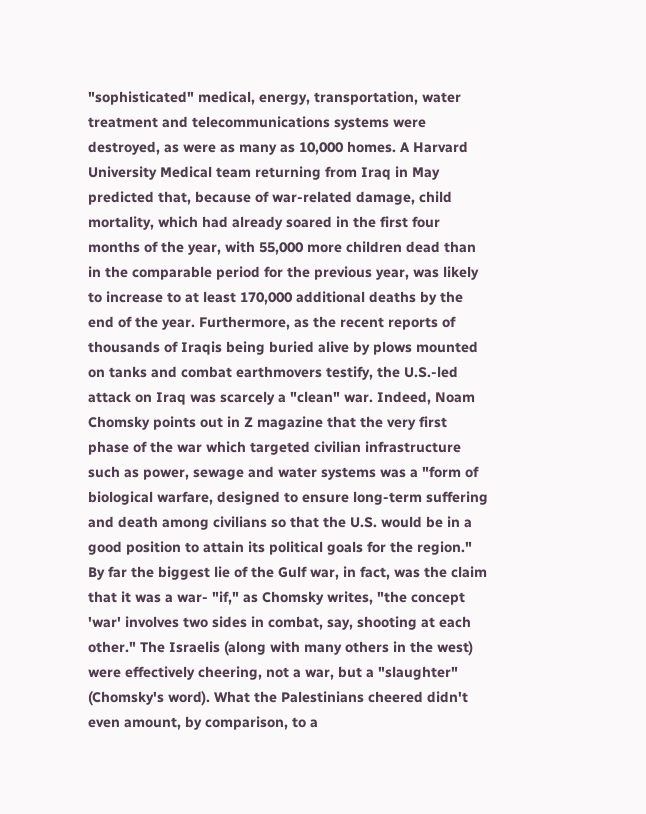"sophisticated" medical, energy, transportation, water treatment and telecommunications systems were destroyed, as were as many as 10,000 homes. A Harvard University Medical team returning from Iraq in May predicted that, because of war-related damage, child mortality, which had already soared in the first four months of the year, with 55,000 more children dead than in the comparable period for the previous year, was likely to increase to at least 170,000 additional deaths by the end of the year. Furthermore, as the recent reports of thousands of Iraqis being buried alive by plows mounted on tanks and combat earthmovers testify, the U.S.-led attack on Iraq was scarcely a "clean" war. Indeed, Noam Chomsky points out in Z magazine that the very first phase of the war which targeted civilian infrastructure such as power, sewage and water systems was a "form of biological warfare, designed to ensure long-term suffering and death among civilians so that the U.S. would be in a good position to attain its political goals for the region." By far the biggest lie of the Gulf war, in fact, was the claim that it was a war- "if," as Chomsky writes, "the concept 'war' involves two sides in combat, say, shooting at each other." The Israelis (along with many others in the west) were effectively cheering, not a war, but a "slaughter" (Chomsky's word). What the Palestinians cheered didn't even amount, by comparison, to a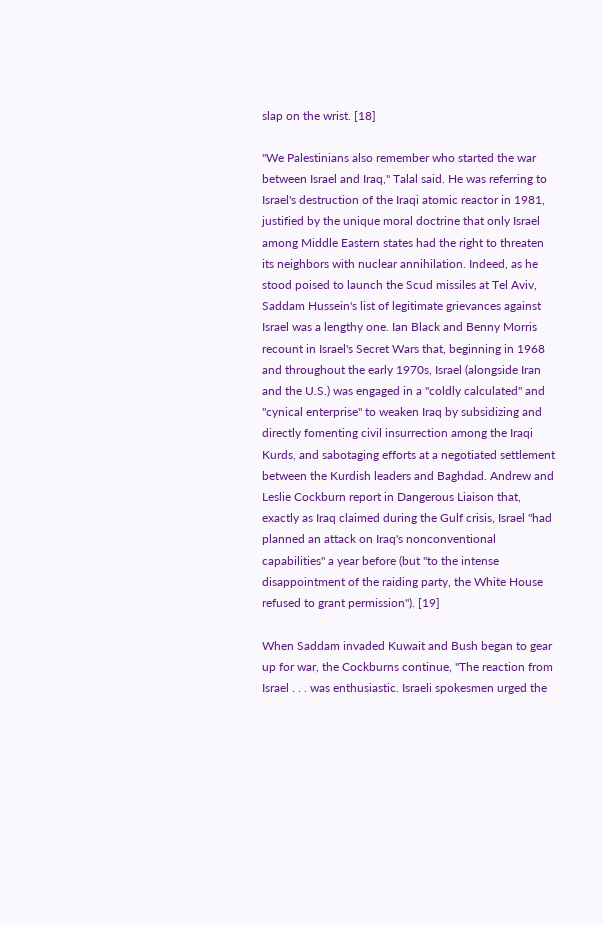slap on the wrist. [18]

"We Palestinians also remember who started the war between Israel and Iraq," Talal said. He was referring to Israel's destruction of the Iraqi atomic reactor in 1981, justified by the unique moral doctrine that only Israel among Middle Eastern states had the right to threaten its neighbors with nuclear annihilation. Indeed, as he stood poised to launch the Scud missiles at Tel Aviv, Saddam Hussein's list of legitimate grievances against Israel was a lengthy one. Ian Black and Benny Morris recount in Israel's Secret Wars that, beginning in 1968 and throughout the early 1970s, Israel (alongside Iran and the U.S.) was engaged in a "coldly calculated" and "cynical enterprise" to weaken Iraq by subsidizing and directly fomenting civil insurrection among the Iraqi Kurds, and sabotaging efforts at a negotiated settlement between the Kurdish leaders and Baghdad. Andrew and Leslie Cockburn report in Dangerous Liaison that, exactly as Iraq claimed during the Gulf crisis, Israel "had planned an attack on Iraq's nonconventional capabilities" a year before (but "to the intense disappointment of the raiding party, the White House refused to grant permission"). [19]

When Saddam invaded Kuwait and Bush began to gear up for war, the Cockburns continue, "The reaction from Israel . . . was enthusiastic. Israeli spokesmen urged the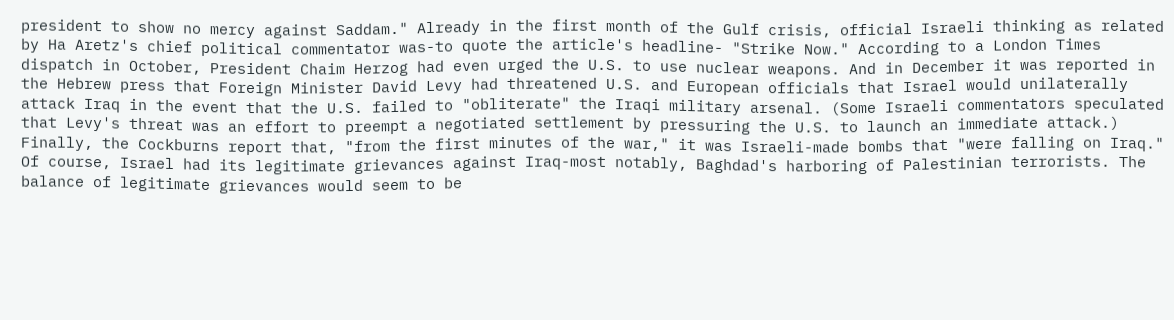president to show no mercy against Saddam." Already in the first month of the Gulf crisis, official Israeli thinking as related by Ha Aretz's chief political commentator was-to quote the article's headline- "Strike Now." According to a London Times dispatch in October, President Chaim Herzog had even urged the U.S. to use nuclear weapons. And in December it was reported in the Hebrew press that Foreign Minister David Levy had threatened U.S. and European officials that Israel would unilaterally attack Iraq in the event that the U.S. failed to "obliterate" the Iraqi military arsenal. (Some Israeli commentators speculated that Levy's threat was an effort to preempt a negotiated settlement by pressuring the U.S. to launch an immediate attack.) Finally, the Cockburns report that, "from the first minutes of the war," it was Israeli-made bombs that "were falling on Iraq." Of course, Israel had its legitimate grievances against Iraq-most notably, Baghdad's harboring of Palestinian terrorists. The balance of legitimate grievances would seem to be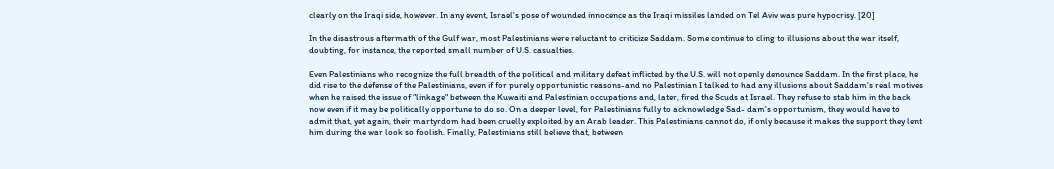clearly on the Iraqi side, however. In any event, Israel's pose of wounded innocence as the Iraqi missiles landed on Tel Aviv was pure hypocrisy. [20]

In the disastrous aftermath of the Gulf war, most Palestinians were reluctant to criticize Saddam. Some continue to cling to illusions about the war itself, doubting, for instance, the reported small number of U.S. casualties.

Even Palestinians who recognize the full breadth of the political and military defeat inflicted by the U.S. will not openly denounce Saddam. In the first place, he did rise to the defense of the Palestinians, even if for purely opportunistic reasons-and no Palestinian I talked to had any illusions about Saddam's real motives when he raised the issue of "linkage" between the Kuwaiti and Palestinian occupations and, later, fired the Scuds at Israel. They refuse to stab him in the back now even if it may be politically opportune to do so. On a deeper level, for Palestinians fully to acknowledge Sad- dam's opportunism, they would have to admit that, yet again, their martyrdom had been cruelly exploited by an Arab leader. This Palestinians cannot do, if only because it makes the support they lent him during the war look so foolish. Finally, Palestinians still believe that, between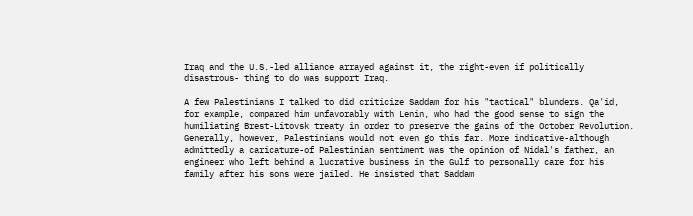Iraq and the U.S.-led alliance arrayed against it, the right-even if politically disastrous- thing to do was support Iraq.

A few Palestinians I talked to did criticize Saddam for his "tactical" blunders. Qa'id, for example, compared him unfavorably with Lenin, who had the good sense to sign the humiliating Brest-Litovsk treaty in order to preserve the gains of the October Revolution. Generally, however, Palestinians would not even go this far. More indicative-although admittedly a caricature-of Palestinian sentiment was the opinion of Nidal's father, an engineer who left behind a lucrative business in the Gulf to personally care for his family after his sons were jailed. He insisted that Saddam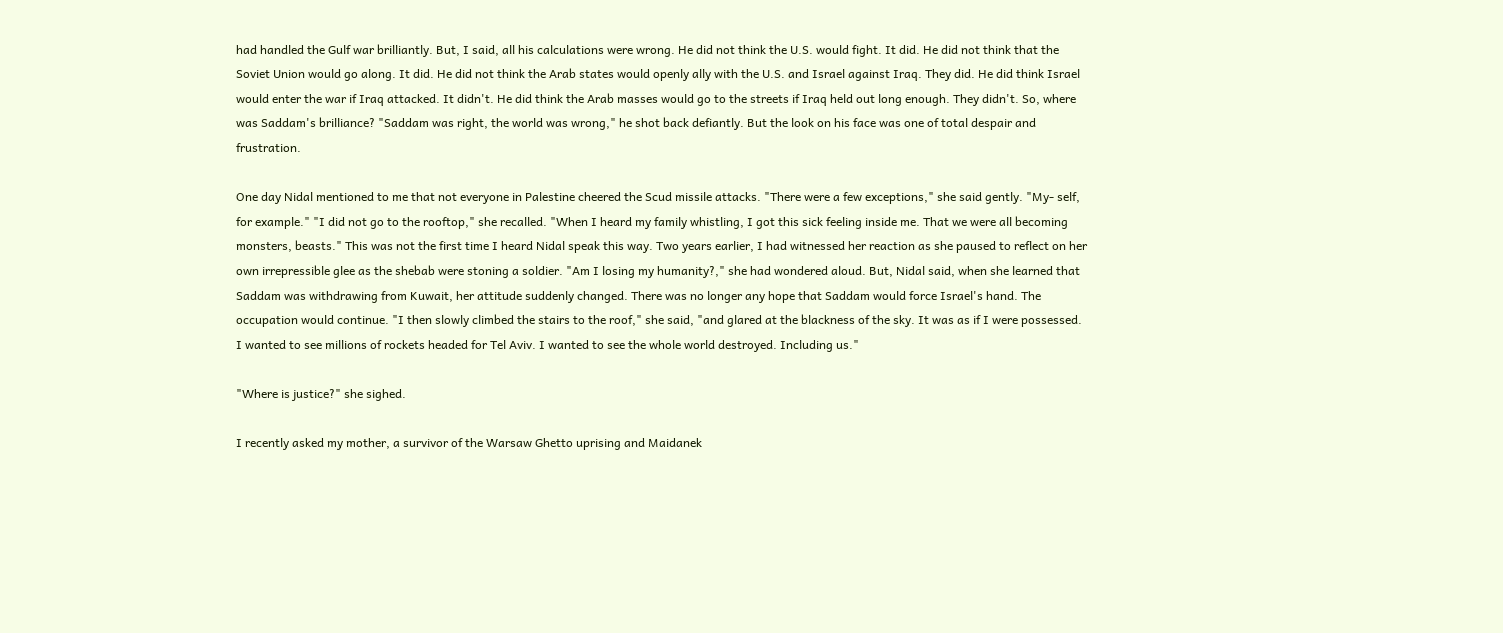had handled the Gulf war brilliantly. But, I said, all his calculations were wrong. He did not think the U.S. would fight. It did. He did not think that the Soviet Union would go along. It did. He did not think the Arab states would openly ally with the U.S. and Israel against Iraq. They did. He did think Israel would enter the war if Iraq attacked. It didn't. He did think the Arab masses would go to the streets if Iraq held out long enough. They didn't. So, where was Saddam's brilliance? "Saddam was right, the world was wrong," he shot back defiantly. But the look on his face was one of total despair and frustration.

One day Nidal mentioned to me that not everyone in Palestine cheered the Scud missile attacks. "There were a few exceptions," she said gently. "My- self, for example." "I did not go to the rooftop," she recalled. "When I heard my family whistling, I got this sick feeling inside me. That we were all becoming monsters, beasts." This was not the first time I heard Nidal speak this way. Two years earlier, I had witnessed her reaction as she paused to reflect on her own irrepressible glee as the shebab were stoning a soldier. "Am I losing my humanity?," she had wondered aloud. But, Nidal said, when she learned that Saddam was withdrawing from Kuwait, her attitude suddenly changed. There was no longer any hope that Saddam would force Israel's hand. The occupation would continue. "I then slowly climbed the stairs to the roof," she said, "and glared at the blackness of the sky. It was as if I were possessed. I wanted to see millions of rockets headed for Tel Aviv. I wanted to see the whole world destroyed. Including us."

"Where is justice?" she sighed.

I recently asked my mother, a survivor of the Warsaw Ghetto uprising and Maidanek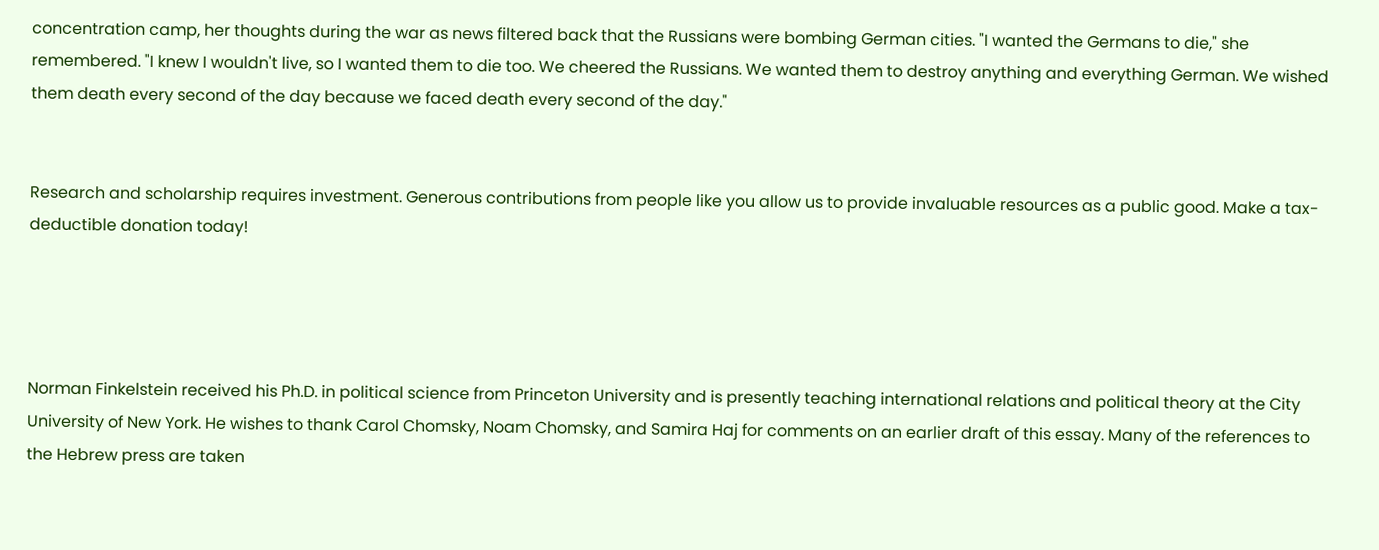concentration camp, her thoughts during the war as news filtered back that the Russians were bombing German cities. "I wanted the Germans to die," she remembered. "I knew I wouldn't live, so I wanted them to die too. We cheered the Russians. We wanted them to destroy anything and everything German. We wished them death every second of the day because we faced death every second of the day."


Research and scholarship requires investment. Generous contributions from people like you allow us to provide invaluable resources as a public good. Make a tax-deductible donation today!




Norman Finkelstein received his Ph.D. in political science from Princeton University and is presently teaching international relations and political theory at the City University of New York. He wishes to thank Carol Chomsky, Noam Chomsky, and Samira Haj for comments on an earlier draft of this essay. Many of the references to the Hebrew press are taken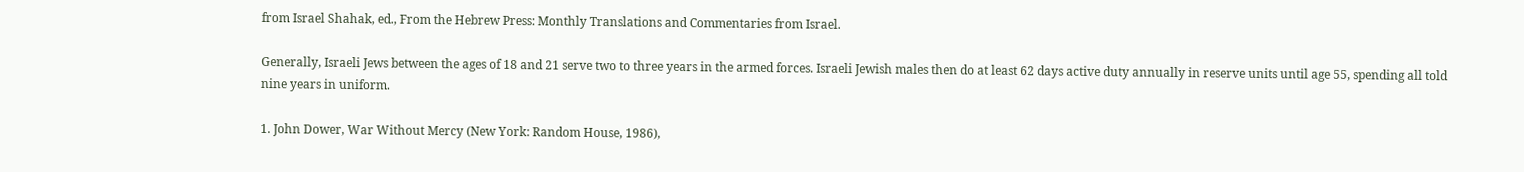from Israel Shahak, ed., From the Hebrew Press: Monthly Translations and Commentaries from Israel.

Generally, Israeli Jews between the ages of 18 and 21 serve two to three years in the armed forces. Israeli Jewish males then do at least 62 days active duty annually in reserve units until age 55, spending all told nine years in uniform.

1. John Dower, War Without Mercy (New York: Random House, 1986),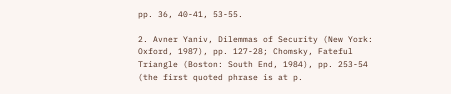pp. 36, 40-41, 53-55.

2. Avner Yaniv, Dilemmas of Security (New York: Oxford, 1987), pp. 127-28; Chomsky, Fateful Triangle (Boston: South End, 1984), pp. 253-54 (the first quoted phrase is at p.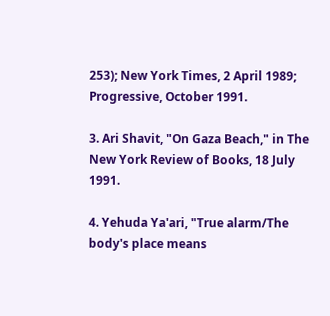253); New York Times, 2 April 1989; Progressive, October 1991.

3. Ari Shavit, "On Gaza Beach," in The New York Review of Books, 18 July 1991.

4. Yehuda Ya'ari, "True alarm/The body's place means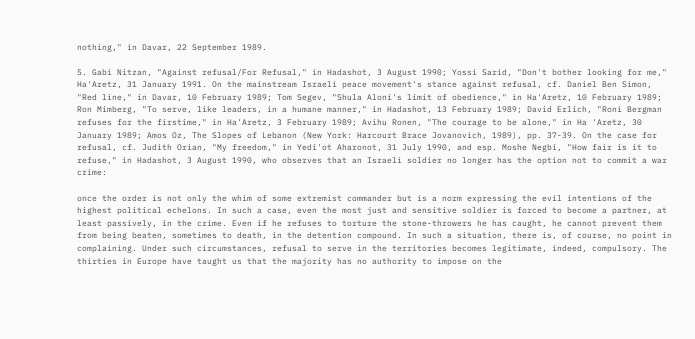nothing," in Davar, 22 September 1989.

5. Gabi Nitzan, "Against refusal/For Refusal," in Hadashot, 3 August 1990; Yossi Sarid, "Don't bother looking for me," Ha'Aretz, 31 January 1991. On the mainstream Israeli peace movement's stance against refusal, cf. Daniel Ben Simon, "Red line," in Davar, 10 February 1989; Tom Segev, "Shula Aloni's limit of obedience," in Ha'Aretz, 10 February 1989; Ron Mimberg, "To serve, like leaders, in a humane manner," in Hadashot, 13 February 1989; David Erlich, "Roni Bergman refuses for the firstime," in Ha'Aretz, 3 February 1989; Avihu Ronen, "The courage to be alone," in Ha 'Aretz, 30 January 1989; Amos Oz, The Slopes of Lebanon (New York: Harcourt Brace Jovanovich, 1989), pp. 37-39. On the case for refusal, cf. Judith Orian, "My freedom," in Yedi'ot Aharonot, 31 July 1990, and esp. Moshe Negbi, "How fair is it to refuse," in Hadashot, 3 August 1990, who observes that an Israeli soldier no longer has the option not to commit a war crime:

once the order is not only the whim of some extremist commander but is a norm expressing the evil intentions of the highest political echelons. In such a case, even the most just and sensitive soldier is forced to become a partner, at least passively, in the crime. Even if he refuses to torture the stone-throwers he has caught, he cannot prevent them from being beaten, sometimes to death, in the detention compound. In such a situation, there is, of course, no point in complaining. Under such circumstances, refusal to serve in the territories becomes legitimate, indeed, compulsory. The thirties in Europe have taught us that the majority has no authority to impose on the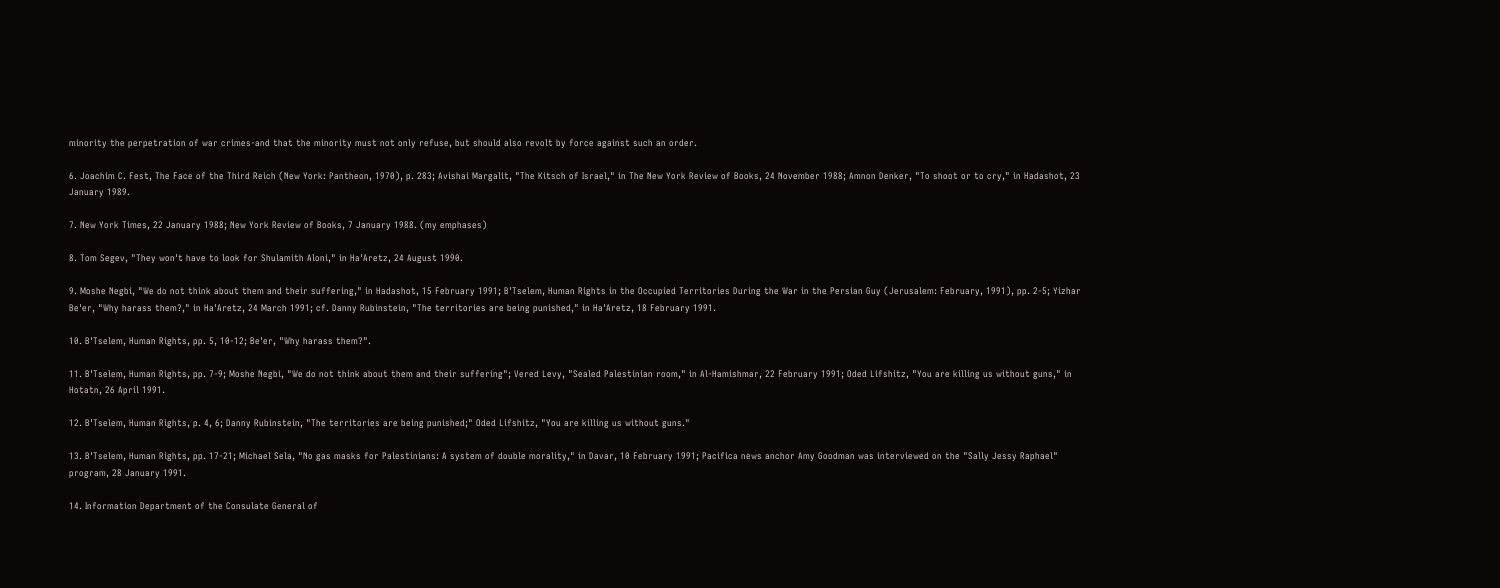minority the perpetration of war crimes-and that the minority must not only refuse, but should also revolt by force against such an order.

6. Joachim C. Fest, The Face of the Third Reich (New York: Pantheon, 1970), p. 283; Avishai Margalit, "The Kitsch of Israel," in The New York Review of Books, 24 November 1988; Amnon Denker, "To shoot or to cry," in Hadashot, 23 January 1989.

7. New York Times, 22 January 1988; New York Review of Books, 7 January 1988. (my emphases)

8. Tom Segev, "They won't have to look for Shulamith Aloni," in Ha'Aretz, 24 August 1990.

9. Moshe Negbi, "We do not think about them and their suffering," in Hadashot, 15 February 1991; B'Tselem, Human Rights in the Occupied Territories During the War in the Persian Guy (Jerusalem: February, 1991), pp. 2-5; Yizhar Be'er, "Why harass them?," in Ha'Aretz, 24 March 1991; cf. Danny Rubinstein, "The territories are being punished," in Ha'Aretz, 18 February 1991.

10. B'Tselem, Human Rights, pp. 5, 10-12; Be'er, "Why harass them?".

11. B'Tselem, Human Rights, pp. 7-9; Moshe Negbi, "We do not think about them and their suffering"; Vered Levy, "Sealed Palestinian room," in Al-Hamishmar, 22 February 1991; Oded Lifshitz, "You are killing us without guns," in Hotatn, 26 April 1991.

12. B'Tselem, Human Rights, p. 4, 6; Danny Rubinstein, "The territories are being punished;" Oded Lifshitz, "You are killing us without guns."

13. B'Tselem, Human Rights, pp. 17-21; Michael Sela, "No gas masks for Palestinians: A system of double morality," in Davar, 10 February 1991; Pacifica news anchor Amy Goodman was interviewed on the "Sally Jessy Raphael" program, 28 January 1991.

14. Information Department of the Consulate General of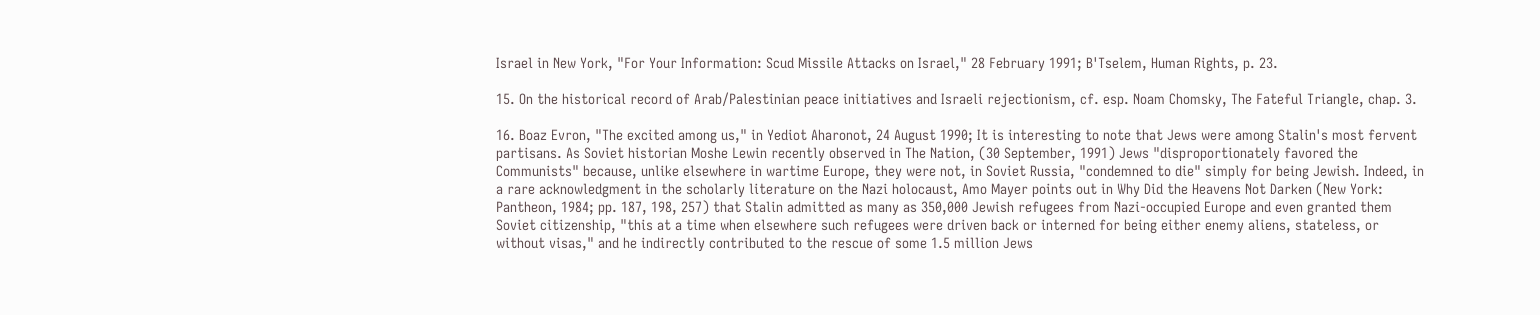Israel in New York, "For Your Information: Scud Missile Attacks on Israel," 28 February 1991; B'Tselem, Human Rights, p. 23.

15. On the historical record of Arab/Palestinian peace initiatives and Israeli rejectionism, cf. esp. Noam Chomsky, The Fateful Triangle, chap. 3.

16. Boaz Evron, "The excited among us," in Yediot Aharonot, 24 August 1990; It is interesting to note that Jews were among Stalin's most fervent partisans. As Soviet historian Moshe Lewin recently observed in The Nation, (30 September, 1991) Jews "disproportionately favored the Communists" because, unlike elsewhere in wartime Europe, they were not, in Soviet Russia, "condemned to die" simply for being Jewish. Indeed, in a rare acknowledgment in the scholarly literature on the Nazi holocaust, Amo Mayer points out in Why Did the Heavens Not Darken (New York: Pantheon, 1984; pp. 187, 198, 257) that Stalin admitted as many as 350,000 Jewish refugees from Nazi-occupied Europe and even granted them Soviet citizenship, "this at a time when elsewhere such refugees were driven back or interned for being either enemy aliens, stateless, or without visas," and he indirectly contributed to the rescue of some 1.5 million Jews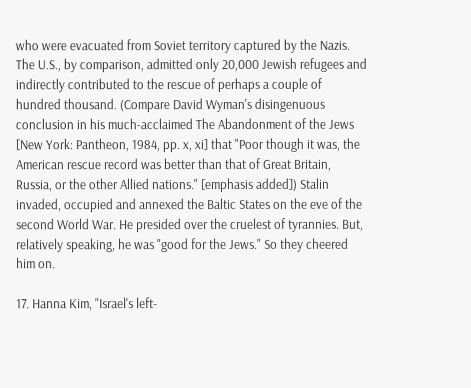who were evacuated from Soviet territory captured by the Nazis. The U.S., by comparison, admitted only 20,000 Jewish refugees and indirectly contributed to the rescue of perhaps a couple of hundred thousand. (Compare David Wyman's disingenuous conclusion in his much-acclaimed The Abandonment of the Jews [New York: Pantheon, 1984, pp. x, xi] that "Poor though it was, the American rescue record was better than that of Great Britain, Russia, or the other Allied nations." [emphasis added]) Stalin invaded, occupied and annexed the Baltic States on the eve of the second World War. He presided over the cruelest of tyrannies. But, relatively speaking, he was "good for the Jews." So they cheered him on.

17. Hanna Kim, "Israel's left-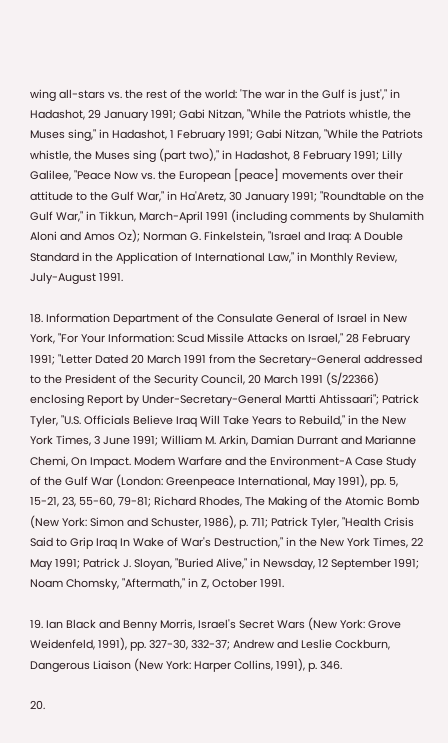wing all-stars vs. the rest of the world: 'The war in the Gulf is just'," in Hadashot, 29 January 1991; Gabi Nitzan, "While the Patriots whistle, the Muses sing," in Hadashot, 1 February 1991; Gabi Nitzan, "While the Patriots whistle, the Muses sing (part two)," in Hadashot, 8 February 1991; Lilly Galilee, "Peace Now vs. the European [peace] movements over their attitude to the Gulf War," in Ha'Aretz, 30 January 1991; "Roundtable on the Gulf War," in Tikkun, March-April 1991 (including comments by Shulamith Aloni and Amos Oz); Norman G. Finkelstein, "Israel and Iraq: A Double Standard in the Application of International Law," in Monthly Review, July-August 1991.

18. Information Department of the Consulate General of Israel in New York, "For Your Information: Scud Missile Attacks on Israel," 28 February 1991; "Letter Dated 20 March 1991 from the Secretary-General addressed to the President of the Security Council, 20 March 1991 (S/22366) enclosing Report by Under-Secretary-General Martti Ahtissaari"; Patrick Tyler, "U.S. Officials Believe Iraq Will Take Years to Rebuild," in the New York Times, 3 June 1991; William M. Arkin, Damian Durrant and Marianne Chemi, On Impact. Modem Warfare and the Environment-A Case Study of the Gulf War (London: Greenpeace International, May 1991), pp. 5, 15-21, 23, 55-60, 79-81; Richard Rhodes, The Making of the Atomic Bomb (New York: Simon and Schuster, 1986), p. 711; Patrick Tyler, "Health Crisis Said to Grip Iraq In Wake of War's Destruction," in the New York Times, 22 May 1991; Patrick J. Sloyan, "Buried Alive," in Newsday, 12 September 1991; Noam Chomsky, "Aftermath," in Z, October 1991.

19. Ian Black and Benny Morris, Israel's Secret Wars (New York: Grove Weidenfeld, 1991), pp. 327-30, 332-37; Andrew and Leslie Cockburn, Dangerous Liaison (New York: Harper Collins, 1991), p. 346.

20.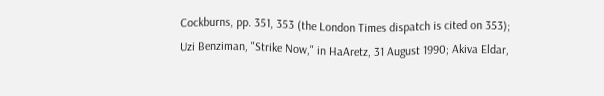Cockburns, pp. 351, 353 (the London Times dispatch is cited on 353); Uzi Benziman, "Strike Now," in HaAretz, 31 August 1990; Akiva Eldar,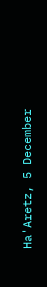Ha'Aretz, 5 December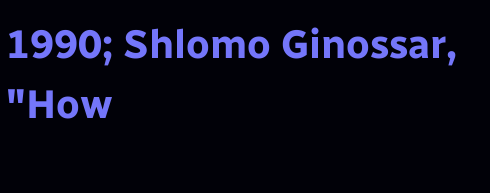1990; Shlomo Ginossar, "How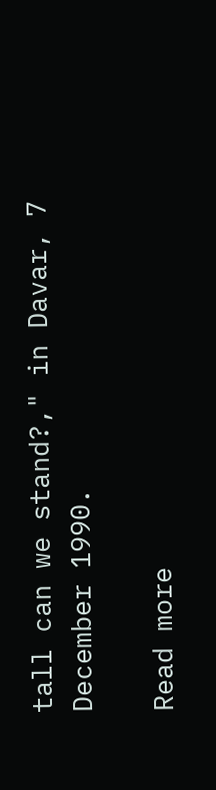tall can we stand?," in Davar, 7 December 1990.

Read more